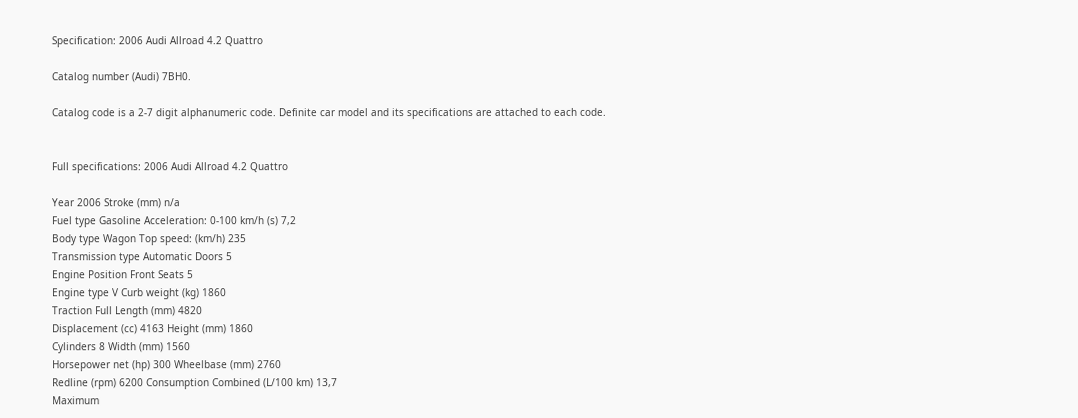Specification: 2006 Audi Allroad 4.2 Quattro

Catalog number (Audi) 7BH0.

Catalog code is a 2-7 digit alphanumeric code. Definite car model and its specifications are attached to each code.


Full specifications: 2006 Audi Allroad 4.2 Quattro

Year 2006 Stroke (mm) n/a
Fuel type Gasoline Acceleration: 0-100 km/h (s) 7,2
Body type Wagon Top speed: (km/h) 235
Transmission type Automatic Doors 5
Engine Position Front Seats 5
Engine type V Curb weight (kg) 1860
Traction Full Length (mm) 4820
Displacement (cc) 4163 Height (mm) 1860
Cylinders 8 Width (mm) 1560
Horsepower net (hp) 300 Wheelbase (mm) 2760
Redline (rpm) 6200 Consumption Combined (L/100 km) 13,7
Maximum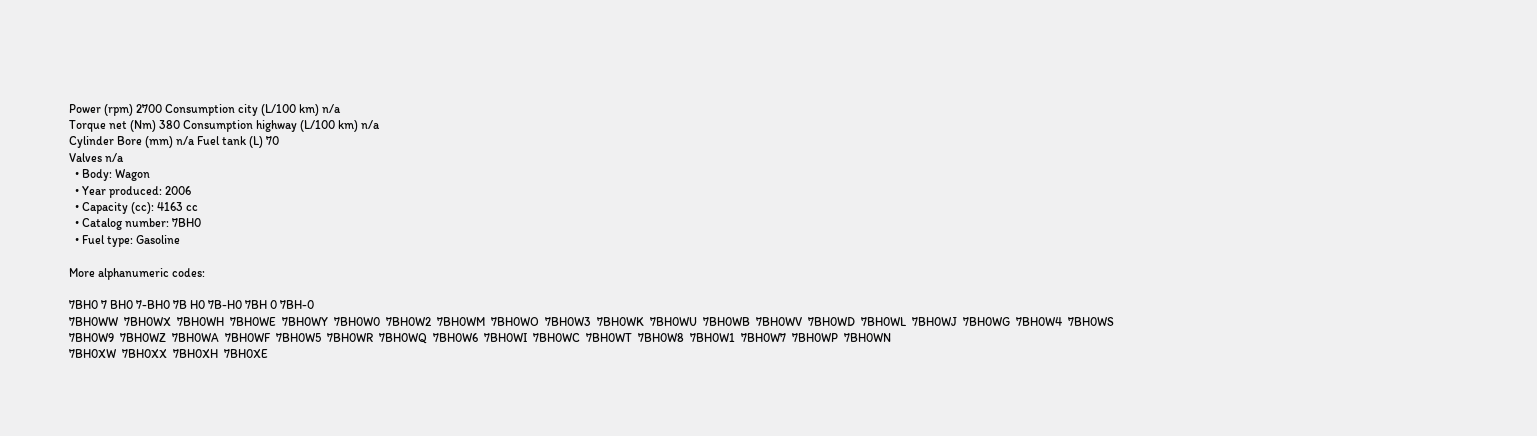Power (rpm) 2700 Consumption city (L/100 km) n/a
Torque net (Nm) 380 Consumption highway (L/100 km) n/a
Cylinder Bore (mm) n/a Fuel tank (L) 70
Valves n/a
  • Body: Wagon
  • Year produced: 2006
  • Capacity (cc): 4163 cc
  • Catalog number: 7BH0
  • Fuel type: Gasoline

More alphanumeric codes:

7BH0 7 BH0 7-BH0 7B H0 7B-H0 7BH 0 7BH-0
7BH0WW  7BH0WX  7BH0WH  7BH0WE  7BH0WY  7BH0W0  7BH0W2  7BH0WM  7BH0WO  7BH0W3  7BH0WK  7BH0WU  7BH0WB  7BH0WV  7BH0WD  7BH0WL  7BH0WJ  7BH0WG  7BH0W4  7BH0WS  7BH0W9  7BH0WZ  7BH0WA  7BH0WF  7BH0W5  7BH0WR  7BH0WQ  7BH0W6  7BH0WI  7BH0WC  7BH0WT  7BH0W8  7BH0W1  7BH0W7  7BH0WP  7BH0WN
7BH0XW  7BH0XX  7BH0XH  7BH0XE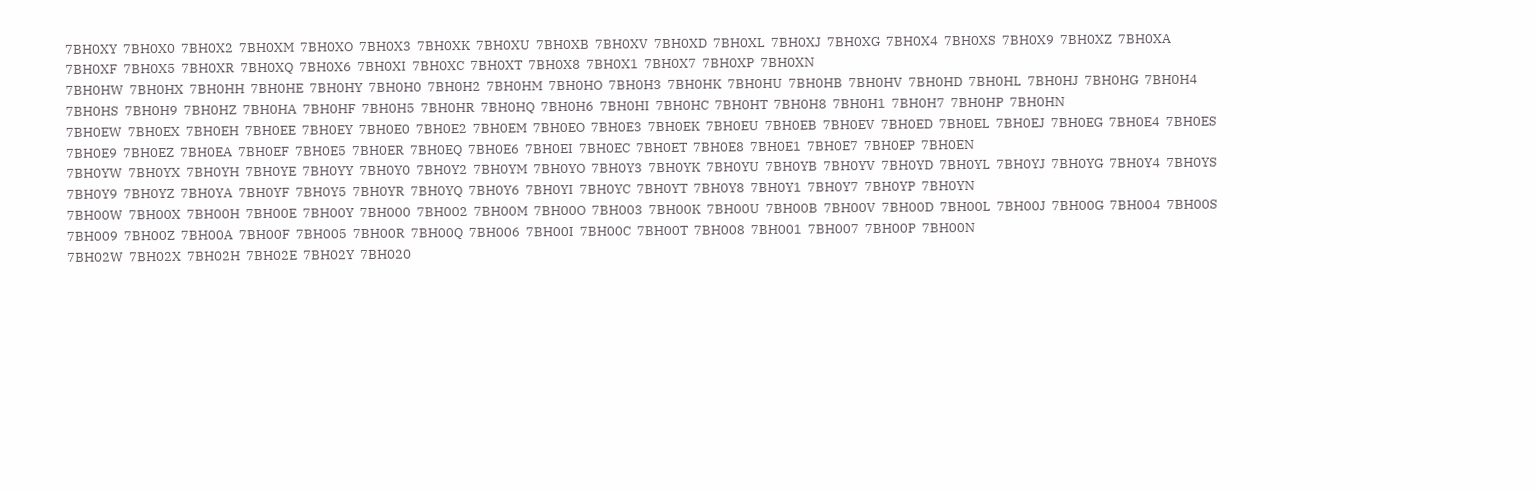7BH0XY  7BH0X0  7BH0X2  7BH0XM  7BH0XO  7BH0X3  7BH0XK  7BH0XU  7BH0XB  7BH0XV  7BH0XD  7BH0XL  7BH0XJ  7BH0XG  7BH0X4  7BH0XS  7BH0X9  7BH0XZ  7BH0XA  7BH0XF  7BH0X5  7BH0XR  7BH0XQ  7BH0X6  7BH0XI  7BH0XC  7BH0XT  7BH0X8  7BH0X1  7BH0X7  7BH0XP  7BH0XN
7BH0HW  7BH0HX  7BH0HH  7BH0HE  7BH0HY  7BH0H0  7BH0H2  7BH0HM  7BH0HO  7BH0H3  7BH0HK  7BH0HU  7BH0HB  7BH0HV  7BH0HD  7BH0HL  7BH0HJ  7BH0HG  7BH0H4  7BH0HS  7BH0H9  7BH0HZ  7BH0HA  7BH0HF  7BH0H5  7BH0HR  7BH0HQ  7BH0H6  7BH0HI  7BH0HC  7BH0HT  7BH0H8  7BH0H1  7BH0H7  7BH0HP  7BH0HN
7BH0EW  7BH0EX  7BH0EH  7BH0EE  7BH0EY  7BH0E0  7BH0E2  7BH0EM  7BH0EO  7BH0E3  7BH0EK  7BH0EU  7BH0EB  7BH0EV  7BH0ED  7BH0EL  7BH0EJ  7BH0EG  7BH0E4  7BH0ES  7BH0E9  7BH0EZ  7BH0EA  7BH0EF  7BH0E5  7BH0ER  7BH0EQ  7BH0E6  7BH0EI  7BH0EC  7BH0ET  7BH0E8  7BH0E1  7BH0E7  7BH0EP  7BH0EN
7BH0YW  7BH0YX  7BH0YH  7BH0YE  7BH0YY  7BH0Y0  7BH0Y2  7BH0YM  7BH0YO  7BH0Y3  7BH0YK  7BH0YU  7BH0YB  7BH0YV  7BH0YD  7BH0YL  7BH0YJ  7BH0YG  7BH0Y4  7BH0YS  7BH0Y9  7BH0YZ  7BH0YA  7BH0YF  7BH0Y5  7BH0YR  7BH0YQ  7BH0Y6  7BH0YI  7BH0YC  7BH0YT  7BH0Y8  7BH0Y1  7BH0Y7  7BH0YP  7BH0YN
7BH00W  7BH00X  7BH00H  7BH00E  7BH00Y  7BH000  7BH002  7BH00M  7BH00O  7BH003  7BH00K  7BH00U  7BH00B  7BH00V  7BH00D  7BH00L  7BH00J  7BH00G  7BH004  7BH00S  7BH009  7BH00Z  7BH00A  7BH00F  7BH005  7BH00R  7BH00Q  7BH006  7BH00I  7BH00C  7BH00T  7BH008  7BH001  7BH007  7BH00P  7BH00N
7BH02W  7BH02X  7BH02H  7BH02E  7BH02Y  7BH020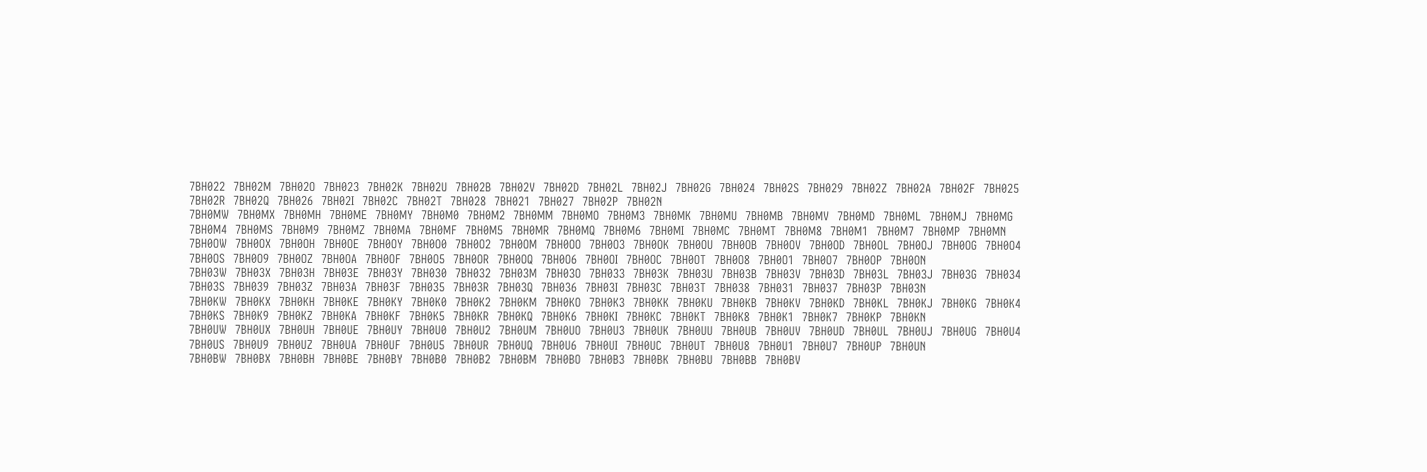7BH022  7BH02M  7BH02O  7BH023  7BH02K  7BH02U  7BH02B  7BH02V  7BH02D  7BH02L  7BH02J  7BH02G  7BH024  7BH02S  7BH029  7BH02Z  7BH02A  7BH02F  7BH025  7BH02R  7BH02Q  7BH026  7BH02I  7BH02C  7BH02T  7BH028  7BH021  7BH027  7BH02P  7BH02N
7BH0MW  7BH0MX  7BH0MH  7BH0ME  7BH0MY  7BH0M0  7BH0M2  7BH0MM  7BH0MO  7BH0M3  7BH0MK  7BH0MU  7BH0MB  7BH0MV  7BH0MD  7BH0ML  7BH0MJ  7BH0MG  7BH0M4  7BH0MS  7BH0M9  7BH0MZ  7BH0MA  7BH0MF  7BH0M5  7BH0MR  7BH0MQ  7BH0M6  7BH0MI  7BH0MC  7BH0MT  7BH0M8  7BH0M1  7BH0M7  7BH0MP  7BH0MN
7BH0OW  7BH0OX  7BH0OH  7BH0OE  7BH0OY  7BH0O0  7BH0O2  7BH0OM  7BH0OO  7BH0O3  7BH0OK  7BH0OU  7BH0OB  7BH0OV  7BH0OD  7BH0OL  7BH0OJ  7BH0OG  7BH0O4  7BH0OS  7BH0O9  7BH0OZ  7BH0OA  7BH0OF  7BH0O5  7BH0OR  7BH0OQ  7BH0O6  7BH0OI  7BH0OC  7BH0OT  7BH0O8  7BH0O1  7BH0O7  7BH0OP  7BH0ON
7BH03W  7BH03X  7BH03H  7BH03E  7BH03Y  7BH030  7BH032  7BH03M  7BH03O  7BH033  7BH03K  7BH03U  7BH03B  7BH03V  7BH03D  7BH03L  7BH03J  7BH03G  7BH034  7BH03S  7BH039  7BH03Z  7BH03A  7BH03F  7BH035  7BH03R  7BH03Q  7BH036  7BH03I  7BH03C  7BH03T  7BH038  7BH031  7BH037  7BH03P  7BH03N
7BH0KW  7BH0KX  7BH0KH  7BH0KE  7BH0KY  7BH0K0  7BH0K2  7BH0KM  7BH0KO  7BH0K3  7BH0KK  7BH0KU  7BH0KB  7BH0KV  7BH0KD  7BH0KL  7BH0KJ  7BH0KG  7BH0K4  7BH0KS  7BH0K9  7BH0KZ  7BH0KA  7BH0KF  7BH0K5  7BH0KR  7BH0KQ  7BH0K6  7BH0KI  7BH0KC  7BH0KT  7BH0K8  7BH0K1  7BH0K7  7BH0KP  7BH0KN
7BH0UW  7BH0UX  7BH0UH  7BH0UE  7BH0UY  7BH0U0  7BH0U2  7BH0UM  7BH0UO  7BH0U3  7BH0UK  7BH0UU  7BH0UB  7BH0UV  7BH0UD  7BH0UL  7BH0UJ  7BH0UG  7BH0U4  7BH0US  7BH0U9  7BH0UZ  7BH0UA  7BH0UF  7BH0U5  7BH0UR  7BH0UQ  7BH0U6  7BH0UI  7BH0UC  7BH0UT  7BH0U8  7BH0U1  7BH0U7  7BH0UP  7BH0UN
7BH0BW  7BH0BX  7BH0BH  7BH0BE  7BH0BY  7BH0B0  7BH0B2  7BH0BM  7BH0BO  7BH0B3  7BH0BK  7BH0BU  7BH0BB  7BH0BV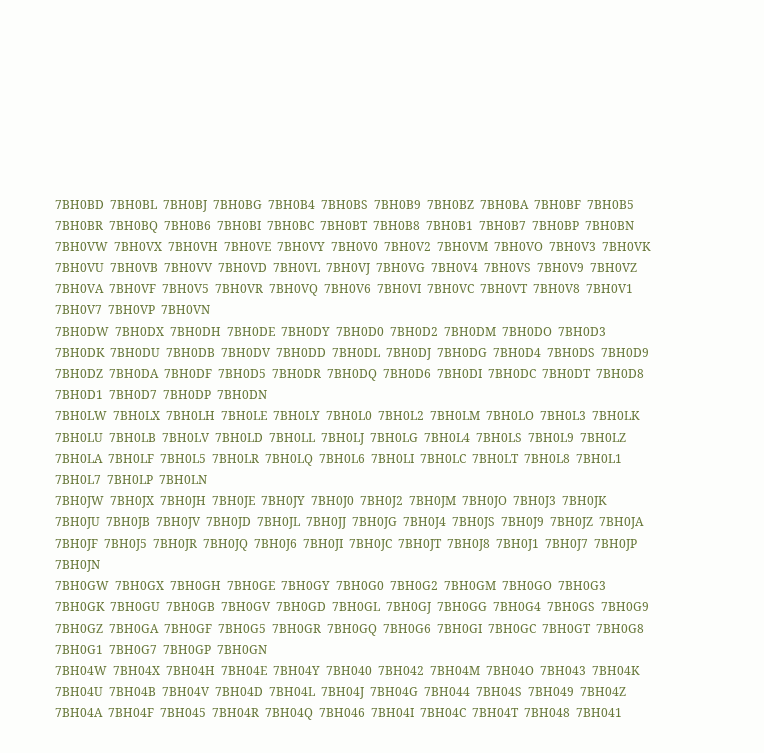7BH0BD  7BH0BL  7BH0BJ  7BH0BG  7BH0B4  7BH0BS  7BH0B9  7BH0BZ  7BH0BA  7BH0BF  7BH0B5  7BH0BR  7BH0BQ  7BH0B6  7BH0BI  7BH0BC  7BH0BT  7BH0B8  7BH0B1  7BH0B7  7BH0BP  7BH0BN
7BH0VW  7BH0VX  7BH0VH  7BH0VE  7BH0VY  7BH0V0  7BH0V2  7BH0VM  7BH0VO  7BH0V3  7BH0VK  7BH0VU  7BH0VB  7BH0VV  7BH0VD  7BH0VL  7BH0VJ  7BH0VG  7BH0V4  7BH0VS  7BH0V9  7BH0VZ  7BH0VA  7BH0VF  7BH0V5  7BH0VR  7BH0VQ  7BH0V6  7BH0VI  7BH0VC  7BH0VT  7BH0V8  7BH0V1  7BH0V7  7BH0VP  7BH0VN
7BH0DW  7BH0DX  7BH0DH  7BH0DE  7BH0DY  7BH0D0  7BH0D2  7BH0DM  7BH0DO  7BH0D3  7BH0DK  7BH0DU  7BH0DB  7BH0DV  7BH0DD  7BH0DL  7BH0DJ  7BH0DG  7BH0D4  7BH0DS  7BH0D9  7BH0DZ  7BH0DA  7BH0DF  7BH0D5  7BH0DR  7BH0DQ  7BH0D6  7BH0DI  7BH0DC  7BH0DT  7BH0D8  7BH0D1  7BH0D7  7BH0DP  7BH0DN
7BH0LW  7BH0LX  7BH0LH  7BH0LE  7BH0LY  7BH0L0  7BH0L2  7BH0LM  7BH0LO  7BH0L3  7BH0LK  7BH0LU  7BH0LB  7BH0LV  7BH0LD  7BH0LL  7BH0LJ  7BH0LG  7BH0L4  7BH0LS  7BH0L9  7BH0LZ  7BH0LA  7BH0LF  7BH0L5  7BH0LR  7BH0LQ  7BH0L6  7BH0LI  7BH0LC  7BH0LT  7BH0L8  7BH0L1  7BH0L7  7BH0LP  7BH0LN
7BH0JW  7BH0JX  7BH0JH  7BH0JE  7BH0JY  7BH0J0  7BH0J2  7BH0JM  7BH0JO  7BH0J3  7BH0JK  7BH0JU  7BH0JB  7BH0JV  7BH0JD  7BH0JL  7BH0JJ  7BH0JG  7BH0J4  7BH0JS  7BH0J9  7BH0JZ  7BH0JA  7BH0JF  7BH0J5  7BH0JR  7BH0JQ  7BH0J6  7BH0JI  7BH0JC  7BH0JT  7BH0J8  7BH0J1  7BH0J7  7BH0JP  7BH0JN
7BH0GW  7BH0GX  7BH0GH  7BH0GE  7BH0GY  7BH0G0  7BH0G2  7BH0GM  7BH0GO  7BH0G3  7BH0GK  7BH0GU  7BH0GB  7BH0GV  7BH0GD  7BH0GL  7BH0GJ  7BH0GG  7BH0G4  7BH0GS  7BH0G9  7BH0GZ  7BH0GA  7BH0GF  7BH0G5  7BH0GR  7BH0GQ  7BH0G6  7BH0GI  7BH0GC  7BH0GT  7BH0G8  7BH0G1  7BH0G7  7BH0GP  7BH0GN
7BH04W  7BH04X  7BH04H  7BH04E  7BH04Y  7BH040  7BH042  7BH04M  7BH04O  7BH043  7BH04K  7BH04U  7BH04B  7BH04V  7BH04D  7BH04L  7BH04J  7BH04G  7BH044  7BH04S  7BH049  7BH04Z  7BH04A  7BH04F  7BH045  7BH04R  7BH04Q  7BH046  7BH04I  7BH04C  7BH04T  7BH048  7BH041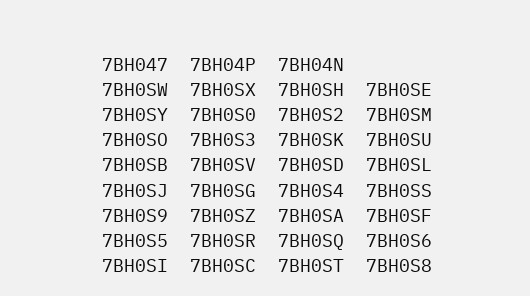7BH047  7BH04P  7BH04N
7BH0SW  7BH0SX  7BH0SH  7BH0SE  7BH0SY  7BH0S0  7BH0S2  7BH0SM  7BH0SO  7BH0S3  7BH0SK  7BH0SU  7BH0SB  7BH0SV  7BH0SD  7BH0SL  7BH0SJ  7BH0SG  7BH0S4  7BH0SS  7BH0S9  7BH0SZ  7BH0SA  7BH0SF  7BH0S5  7BH0SR  7BH0SQ  7BH0S6  7BH0SI  7BH0SC  7BH0ST  7BH0S8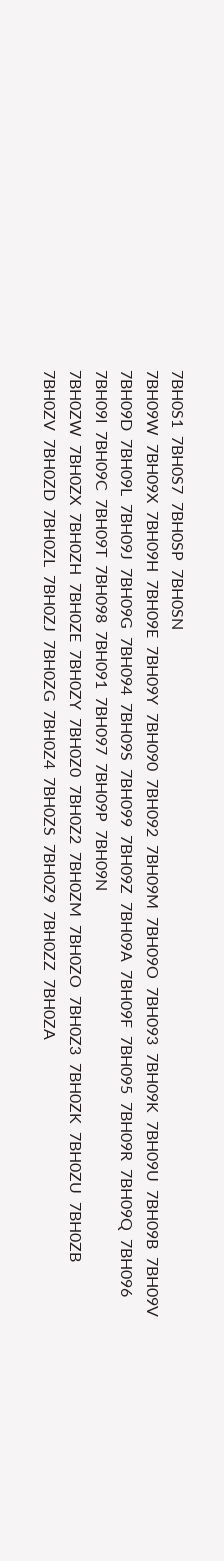7BH0S1  7BH0S7  7BH0SP  7BH0SN
7BH09W  7BH09X  7BH09H  7BH09E  7BH09Y  7BH090  7BH092  7BH09M  7BH09O  7BH093  7BH09K  7BH09U  7BH09B  7BH09V  7BH09D  7BH09L  7BH09J  7BH09G  7BH094  7BH09S  7BH099  7BH09Z  7BH09A  7BH09F  7BH095  7BH09R  7BH09Q  7BH096  7BH09I  7BH09C  7BH09T  7BH098  7BH091  7BH097  7BH09P  7BH09N
7BH0ZW  7BH0ZX  7BH0ZH  7BH0ZE  7BH0ZY  7BH0Z0  7BH0Z2  7BH0ZM  7BH0ZO  7BH0Z3  7BH0ZK  7BH0ZU  7BH0ZB  7BH0ZV  7BH0ZD  7BH0ZL  7BH0ZJ  7BH0ZG  7BH0Z4  7BH0ZS  7BH0Z9  7BH0ZZ  7BH0ZA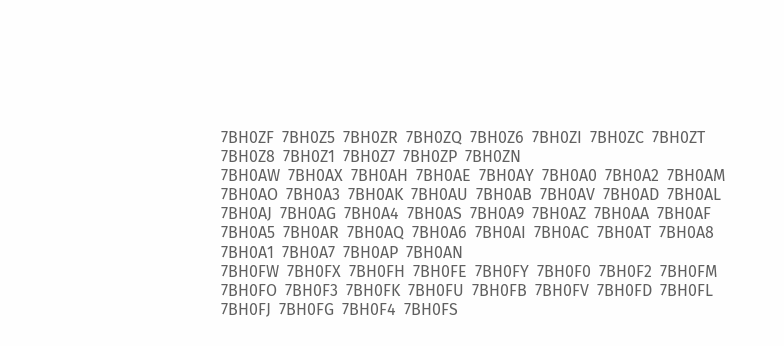7BH0ZF  7BH0Z5  7BH0ZR  7BH0ZQ  7BH0Z6  7BH0ZI  7BH0ZC  7BH0ZT  7BH0Z8  7BH0Z1  7BH0Z7  7BH0ZP  7BH0ZN
7BH0AW  7BH0AX  7BH0AH  7BH0AE  7BH0AY  7BH0A0  7BH0A2  7BH0AM  7BH0AO  7BH0A3  7BH0AK  7BH0AU  7BH0AB  7BH0AV  7BH0AD  7BH0AL  7BH0AJ  7BH0AG  7BH0A4  7BH0AS  7BH0A9  7BH0AZ  7BH0AA  7BH0AF  7BH0A5  7BH0AR  7BH0AQ  7BH0A6  7BH0AI  7BH0AC  7BH0AT  7BH0A8  7BH0A1  7BH0A7  7BH0AP  7BH0AN
7BH0FW  7BH0FX  7BH0FH  7BH0FE  7BH0FY  7BH0F0  7BH0F2  7BH0FM  7BH0FO  7BH0F3  7BH0FK  7BH0FU  7BH0FB  7BH0FV  7BH0FD  7BH0FL  7BH0FJ  7BH0FG  7BH0F4  7BH0FS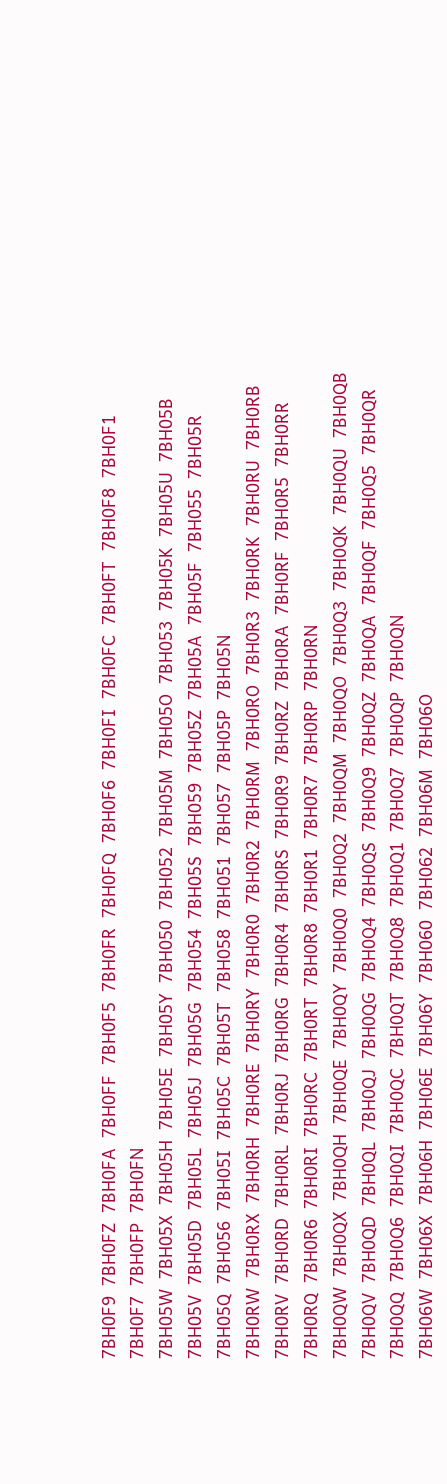7BH0F9  7BH0FZ  7BH0FA  7BH0FF  7BH0F5  7BH0FR  7BH0FQ  7BH0F6  7BH0FI  7BH0FC  7BH0FT  7BH0F8  7BH0F1  7BH0F7  7BH0FP  7BH0FN
7BH05W  7BH05X  7BH05H  7BH05E  7BH05Y  7BH050  7BH052  7BH05M  7BH05O  7BH053  7BH05K  7BH05U  7BH05B  7BH05V  7BH05D  7BH05L  7BH05J  7BH05G  7BH054  7BH05S  7BH059  7BH05Z  7BH05A  7BH05F  7BH055  7BH05R  7BH05Q  7BH056  7BH05I  7BH05C  7BH05T  7BH058  7BH051  7BH057  7BH05P  7BH05N
7BH0RW  7BH0RX  7BH0RH  7BH0RE  7BH0RY  7BH0R0  7BH0R2  7BH0RM  7BH0RO  7BH0R3  7BH0RK  7BH0RU  7BH0RB  7BH0RV  7BH0RD  7BH0RL  7BH0RJ  7BH0RG  7BH0R4  7BH0RS  7BH0R9  7BH0RZ  7BH0RA  7BH0RF  7BH0R5  7BH0RR  7BH0RQ  7BH0R6  7BH0RI  7BH0RC  7BH0RT  7BH0R8  7BH0R1  7BH0R7  7BH0RP  7BH0RN
7BH0QW  7BH0QX  7BH0QH  7BH0QE  7BH0QY  7BH0Q0  7BH0Q2  7BH0QM  7BH0QO  7BH0Q3  7BH0QK  7BH0QU  7BH0QB  7BH0QV  7BH0QD  7BH0QL  7BH0QJ  7BH0QG  7BH0Q4  7BH0QS  7BH0Q9  7BH0QZ  7BH0QA  7BH0QF  7BH0Q5  7BH0QR  7BH0QQ  7BH0Q6  7BH0QI  7BH0QC  7BH0QT  7BH0Q8  7BH0Q1  7BH0Q7  7BH0QP  7BH0QN
7BH06W  7BH06X  7BH06H  7BH06E  7BH06Y  7BH060  7BH062  7BH06M  7BH06O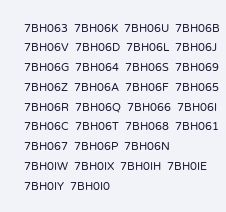7BH063  7BH06K  7BH06U  7BH06B  7BH06V  7BH06D  7BH06L  7BH06J  7BH06G  7BH064  7BH06S  7BH069  7BH06Z  7BH06A  7BH06F  7BH065  7BH06R  7BH06Q  7BH066  7BH06I  7BH06C  7BH06T  7BH068  7BH061  7BH067  7BH06P  7BH06N
7BH0IW  7BH0IX  7BH0IH  7BH0IE  7BH0IY  7BH0I0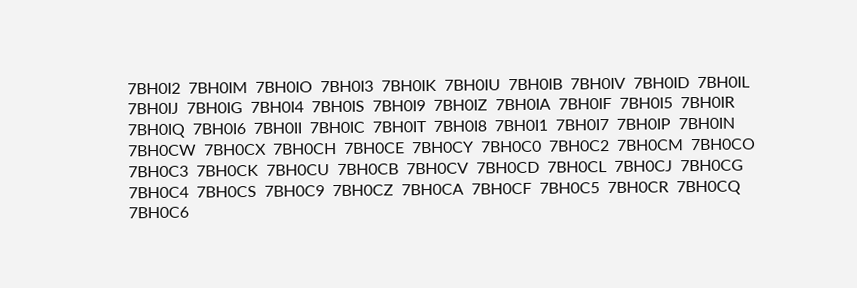7BH0I2  7BH0IM  7BH0IO  7BH0I3  7BH0IK  7BH0IU  7BH0IB  7BH0IV  7BH0ID  7BH0IL  7BH0IJ  7BH0IG  7BH0I4  7BH0IS  7BH0I9  7BH0IZ  7BH0IA  7BH0IF  7BH0I5  7BH0IR  7BH0IQ  7BH0I6  7BH0II  7BH0IC  7BH0IT  7BH0I8  7BH0I1  7BH0I7  7BH0IP  7BH0IN
7BH0CW  7BH0CX  7BH0CH  7BH0CE  7BH0CY  7BH0C0  7BH0C2  7BH0CM  7BH0CO  7BH0C3  7BH0CK  7BH0CU  7BH0CB  7BH0CV  7BH0CD  7BH0CL  7BH0CJ  7BH0CG  7BH0C4  7BH0CS  7BH0C9  7BH0CZ  7BH0CA  7BH0CF  7BH0C5  7BH0CR  7BH0CQ  7BH0C6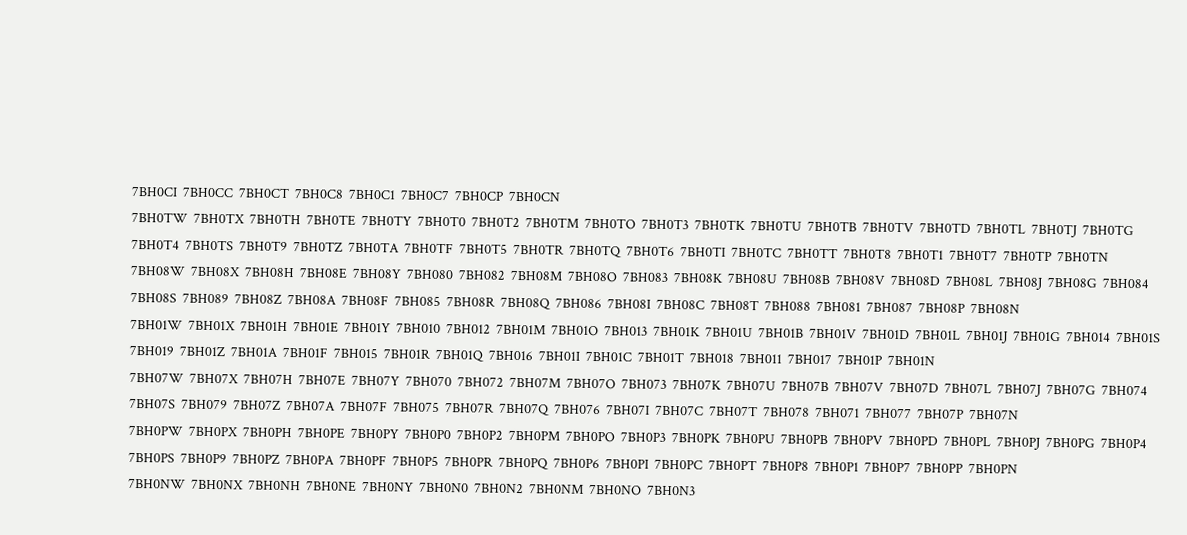7BH0CI  7BH0CC  7BH0CT  7BH0C8  7BH0C1  7BH0C7  7BH0CP  7BH0CN
7BH0TW  7BH0TX  7BH0TH  7BH0TE  7BH0TY  7BH0T0  7BH0T2  7BH0TM  7BH0TO  7BH0T3  7BH0TK  7BH0TU  7BH0TB  7BH0TV  7BH0TD  7BH0TL  7BH0TJ  7BH0TG  7BH0T4  7BH0TS  7BH0T9  7BH0TZ  7BH0TA  7BH0TF  7BH0T5  7BH0TR  7BH0TQ  7BH0T6  7BH0TI  7BH0TC  7BH0TT  7BH0T8  7BH0T1  7BH0T7  7BH0TP  7BH0TN
7BH08W  7BH08X  7BH08H  7BH08E  7BH08Y  7BH080  7BH082  7BH08M  7BH08O  7BH083  7BH08K  7BH08U  7BH08B  7BH08V  7BH08D  7BH08L  7BH08J  7BH08G  7BH084  7BH08S  7BH089  7BH08Z  7BH08A  7BH08F  7BH085  7BH08R  7BH08Q  7BH086  7BH08I  7BH08C  7BH08T  7BH088  7BH081  7BH087  7BH08P  7BH08N
7BH01W  7BH01X  7BH01H  7BH01E  7BH01Y  7BH010  7BH012  7BH01M  7BH01O  7BH013  7BH01K  7BH01U  7BH01B  7BH01V  7BH01D  7BH01L  7BH01J  7BH01G  7BH014  7BH01S  7BH019  7BH01Z  7BH01A  7BH01F  7BH015  7BH01R  7BH01Q  7BH016  7BH01I  7BH01C  7BH01T  7BH018  7BH011  7BH017  7BH01P  7BH01N
7BH07W  7BH07X  7BH07H  7BH07E  7BH07Y  7BH070  7BH072  7BH07M  7BH07O  7BH073  7BH07K  7BH07U  7BH07B  7BH07V  7BH07D  7BH07L  7BH07J  7BH07G  7BH074  7BH07S  7BH079  7BH07Z  7BH07A  7BH07F  7BH075  7BH07R  7BH07Q  7BH076  7BH07I  7BH07C  7BH07T  7BH078  7BH071  7BH077  7BH07P  7BH07N
7BH0PW  7BH0PX  7BH0PH  7BH0PE  7BH0PY  7BH0P0  7BH0P2  7BH0PM  7BH0PO  7BH0P3  7BH0PK  7BH0PU  7BH0PB  7BH0PV  7BH0PD  7BH0PL  7BH0PJ  7BH0PG  7BH0P4  7BH0PS  7BH0P9  7BH0PZ  7BH0PA  7BH0PF  7BH0P5  7BH0PR  7BH0PQ  7BH0P6  7BH0PI  7BH0PC  7BH0PT  7BH0P8  7BH0P1  7BH0P7  7BH0PP  7BH0PN
7BH0NW  7BH0NX  7BH0NH  7BH0NE  7BH0NY  7BH0N0  7BH0N2  7BH0NM  7BH0NO  7BH0N3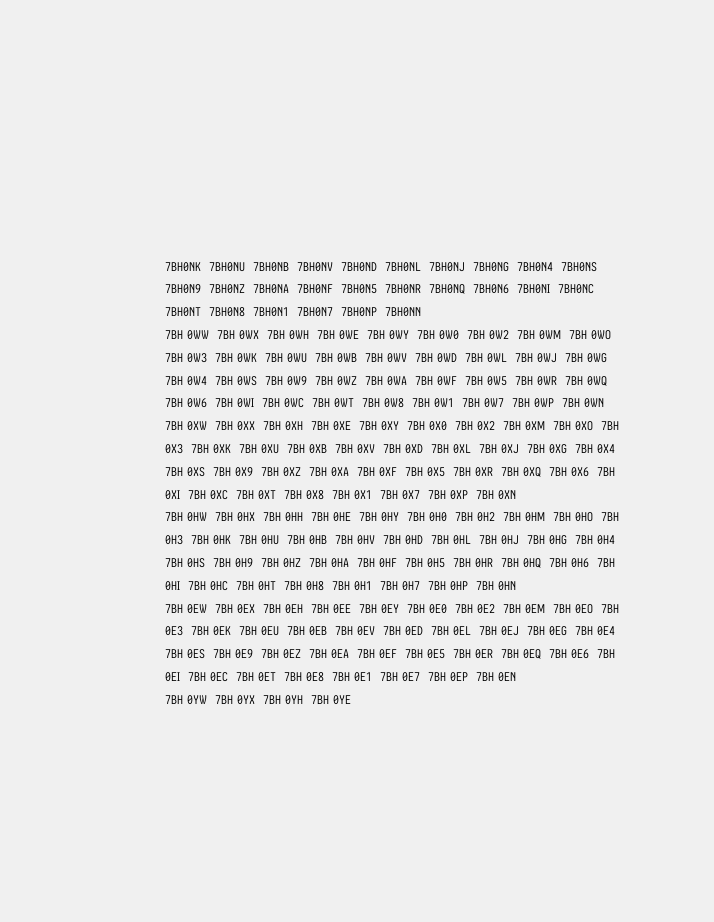7BH0NK  7BH0NU  7BH0NB  7BH0NV  7BH0ND  7BH0NL  7BH0NJ  7BH0NG  7BH0N4  7BH0NS  7BH0N9  7BH0NZ  7BH0NA  7BH0NF  7BH0N5  7BH0NR  7BH0NQ  7BH0N6  7BH0NI  7BH0NC  7BH0NT  7BH0N8  7BH0N1  7BH0N7  7BH0NP  7BH0NN
7BH 0WW  7BH 0WX  7BH 0WH  7BH 0WE  7BH 0WY  7BH 0W0  7BH 0W2  7BH 0WM  7BH 0WO  7BH 0W3  7BH 0WK  7BH 0WU  7BH 0WB  7BH 0WV  7BH 0WD  7BH 0WL  7BH 0WJ  7BH 0WG  7BH 0W4  7BH 0WS  7BH 0W9  7BH 0WZ  7BH 0WA  7BH 0WF  7BH 0W5  7BH 0WR  7BH 0WQ  7BH 0W6  7BH 0WI  7BH 0WC  7BH 0WT  7BH 0W8  7BH 0W1  7BH 0W7  7BH 0WP  7BH 0WN
7BH 0XW  7BH 0XX  7BH 0XH  7BH 0XE  7BH 0XY  7BH 0X0  7BH 0X2  7BH 0XM  7BH 0XO  7BH 0X3  7BH 0XK  7BH 0XU  7BH 0XB  7BH 0XV  7BH 0XD  7BH 0XL  7BH 0XJ  7BH 0XG  7BH 0X4  7BH 0XS  7BH 0X9  7BH 0XZ  7BH 0XA  7BH 0XF  7BH 0X5  7BH 0XR  7BH 0XQ  7BH 0X6  7BH 0XI  7BH 0XC  7BH 0XT  7BH 0X8  7BH 0X1  7BH 0X7  7BH 0XP  7BH 0XN
7BH 0HW  7BH 0HX  7BH 0HH  7BH 0HE  7BH 0HY  7BH 0H0  7BH 0H2  7BH 0HM  7BH 0HO  7BH 0H3  7BH 0HK  7BH 0HU  7BH 0HB  7BH 0HV  7BH 0HD  7BH 0HL  7BH 0HJ  7BH 0HG  7BH 0H4  7BH 0HS  7BH 0H9  7BH 0HZ  7BH 0HA  7BH 0HF  7BH 0H5  7BH 0HR  7BH 0HQ  7BH 0H6  7BH 0HI  7BH 0HC  7BH 0HT  7BH 0H8  7BH 0H1  7BH 0H7  7BH 0HP  7BH 0HN
7BH 0EW  7BH 0EX  7BH 0EH  7BH 0EE  7BH 0EY  7BH 0E0  7BH 0E2  7BH 0EM  7BH 0EO  7BH 0E3  7BH 0EK  7BH 0EU  7BH 0EB  7BH 0EV  7BH 0ED  7BH 0EL  7BH 0EJ  7BH 0EG  7BH 0E4  7BH 0ES  7BH 0E9  7BH 0EZ  7BH 0EA  7BH 0EF  7BH 0E5  7BH 0ER  7BH 0EQ  7BH 0E6  7BH 0EI  7BH 0EC  7BH 0ET  7BH 0E8  7BH 0E1  7BH 0E7  7BH 0EP  7BH 0EN
7BH 0YW  7BH 0YX  7BH 0YH  7BH 0YE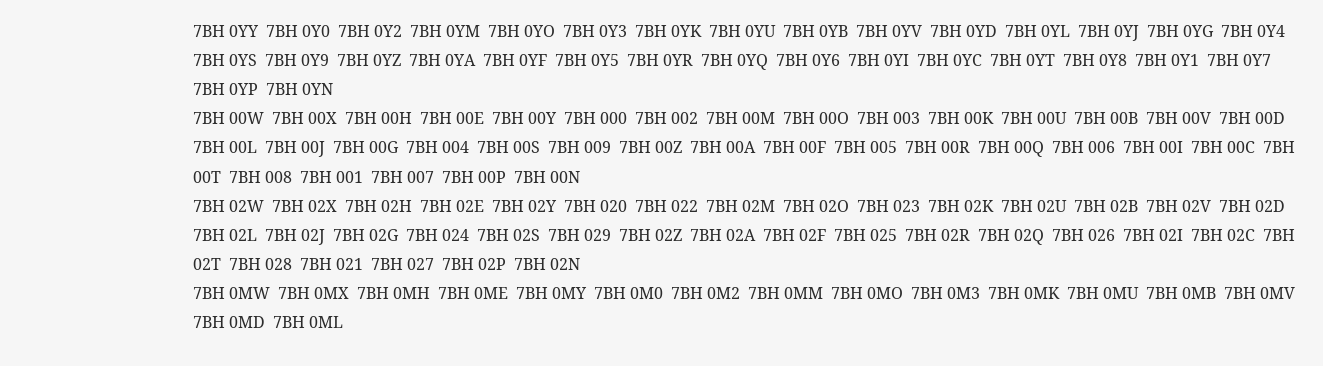7BH 0YY  7BH 0Y0  7BH 0Y2  7BH 0YM  7BH 0YO  7BH 0Y3  7BH 0YK  7BH 0YU  7BH 0YB  7BH 0YV  7BH 0YD  7BH 0YL  7BH 0YJ  7BH 0YG  7BH 0Y4  7BH 0YS  7BH 0Y9  7BH 0YZ  7BH 0YA  7BH 0YF  7BH 0Y5  7BH 0YR  7BH 0YQ  7BH 0Y6  7BH 0YI  7BH 0YC  7BH 0YT  7BH 0Y8  7BH 0Y1  7BH 0Y7  7BH 0YP  7BH 0YN
7BH 00W  7BH 00X  7BH 00H  7BH 00E  7BH 00Y  7BH 000  7BH 002  7BH 00M  7BH 00O  7BH 003  7BH 00K  7BH 00U  7BH 00B  7BH 00V  7BH 00D  7BH 00L  7BH 00J  7BH 00G  7BH 004  7BH 00S  7BH 009  7BH 00Z  7BH 00A  7BH 00F  7BH 005  7BH 00R  7BH 00Q  7BH 006  7BH 00I  7BH 00C  7BH 00T  7BH 008  7BH 001  7BH 007  7BH 00P  7BH 00N
7BH 02W  7BH 02X  7BH 02H  7BH 02E  7BH 02Y  7BH 020  7BH 022  7BH 02M  7BH 02O  7BH 023  7BH 02K  7BH 02U  7BH 02B  7BH 02V  7BH 02D  7BH 02L  7BH 02J  7BH 02G  7BH 024  7BH 02S  7BH 029  7BH 02Z  7BH 02A  7BH 02F  7BH 025  7BH 02R  7BH 02Q  7BH 026  7BH 02I  7BH 02C  7BH 02T  7BH 028  7BH 021  7BH 027  7BH 02P  7BH 02N
7BH 0MW  7BH 0MX  7BH 0MH  7BH 0ME  7BH 0MY  7BH 0M0  7BH 0M2  7BH 0MM  7BH 0MO  7BH 0M3  7BH 0MK  7BH 0MU  7BH 0MB  7BH 0MV  7BH 0MD  7BH 0ML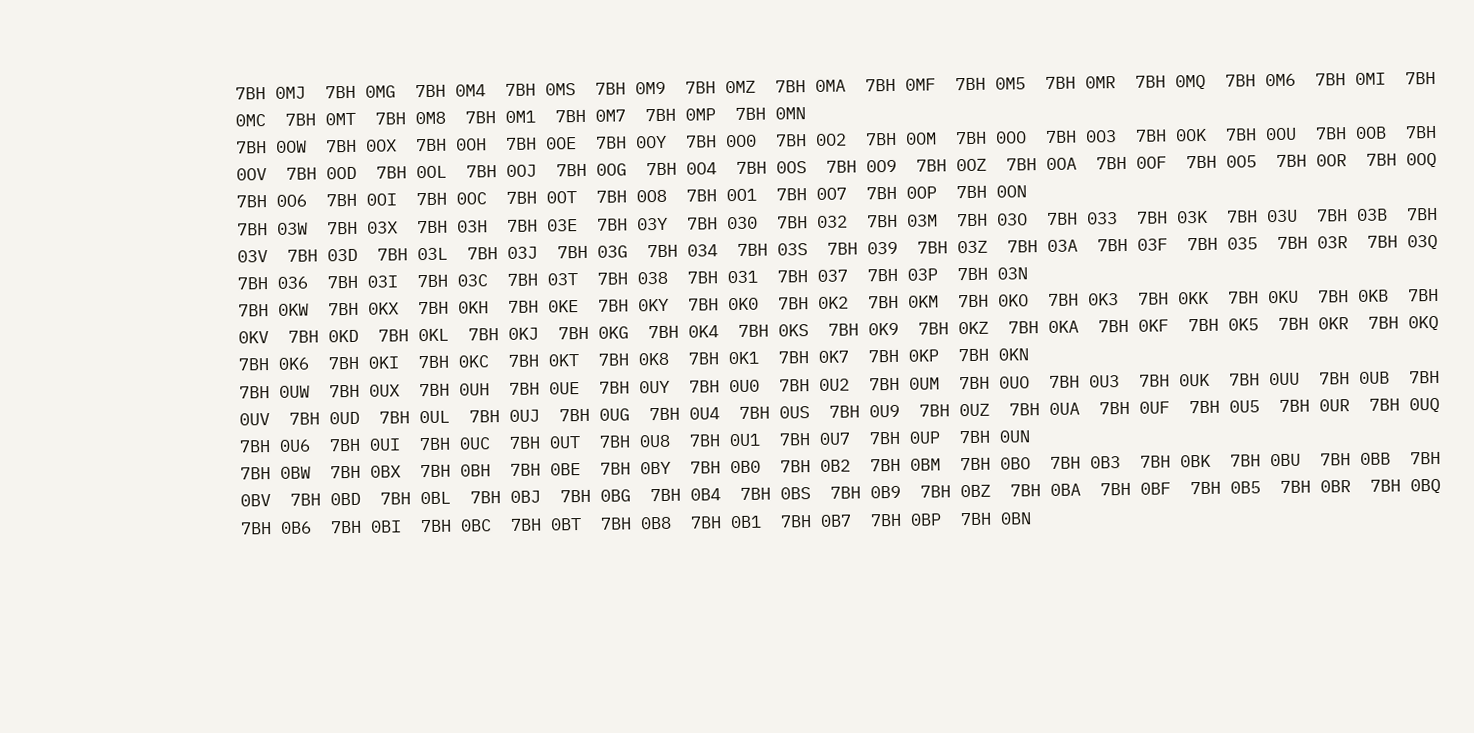7BH 0MJ  7BH 0MG  7BH 0M4  7BH 0MS  7BH 0M9  7BH 0MZ  7BH 0MA  7BH 0MF  7BH 0M5  7BH 0MR  7BH 0MQ  7BH 0M6  7BH 0MI  7BH 0MC  7BH 0MT  7BH 0M8  7BH 0M1  7BH 0M7  7BH 0MP  7BH 0MN
7BH 0OW  7BH 0OX  7BH 0OH  7BH 0OE  7BH 0OY  7BH 0O0  7BH 0O2  7BH 0OM  7BH 0OO  7BH 0O3  7BH 0OK  7BH 0OU  7BH 0OB  7BH 0OV  7BH 0OD  7BH 0OL  7BH 0OJ  7BH 0OG  7BH 0O4  7BH 0OS  7BH 0O9  7BH 0OZ  7BH 0OA  7BH 0OF  7BH 0O5  7BH 0OR  7BH 0OQ  7BH 0O6  7BH 0OI  7BH 0OC  7BH 0OT  7BH 0O8  7BH 0O1  7BH 0O7  7BH 0OP  7BH 0ON
7BH 03W  7BH 03X  7BH 03H  7BH 03E  7BH 03Y  7BH 030  7BH 032  7BH 03M  7BH 03O  7BH 033  7BH 03K  7BH 03U  7BH 03B  7BH 03V  7BH 03D  7BH 03L  7BH 03J  7BH 03G  7BH 034  7BH 03S  7BH 039  7BH 03Z  7BH 03A  7BH 03F  7BH 035  7BH 03R  7BH 03Q  7BH 036  7BH 03I  7BH 03C  7BH 03T  7BH 038  7BH 031  7BH 037  7BH 03P  7BH 03N
7BH 0KW  7BH 0KX  7BH 0KH  7BH 0KE  7BH 0KY  7BH 0K0  7BH 0K2  7BH 0KM  7BH 0KO  7BH 0K3  7BH 0KK  7BH 0KU  7BH 0KB  7BH 0KV  7BH 0KD  7BH 0KL  7BH 0KJ  7BH 0KG  7BH 0K4  7BH 0KS  7BH 0K9  7BH 0KZ  7BH 0KA  7BH 0KF  7BH 0K5  7BH 0KR  7BH 0KQ  7BH 0K6  7BH 0KI  7BH 0KC  7BH 0KT  7BH 0K8  7BH 0K1  7BH 0K7  7BH 0KP  7BH 0KN
7BH 0UW  7BH 0UX  7BH 0UH  7BH 0UE  7BH 0UY  7BH 0U0  7BH 0U2  7BH 0UM  7BH 0UO  7BH 0U3  7BH 0UK  7BH 0UU  7BH 0UB  7BH 0UV  7BH 0UD  7BH 0UL  7BH 0UJ  7BH 0UG  7BH 0U4  7BH 0US  7BH 0U9  7BH 0UZ  7BH 0UA  7BH 0UF  7BH 0U5  7BH 0UR  7BH 0UQ  7BH 0U6  7BH 0UI  7BH 0UC  7BH 0UT  7BH 0U8  7BH 0U1  7BH 0U7  7BH 0UP  7BH 0UN
7BH 0BW  7BH 0BX  7BH 0BH  7BH 0BE  7BH 0BY  7BH 0B0  7BH 0B2  7BH 0BM  7BH 0BO  7BH 0B3  7BH 0BK  7BH 0BU  7BH 0BB  7BH 0BV  7BH 0BD  7BH 0BL  7BH 0BJ  7BH 0BG  7BH 0B4  7BH 0BS  7BH 0B9  7BH 0BZ  7BH 0BA  7BH 0BF  7BH 0B5  7BH 0BR  7BH 0BQ  7BH 0B6  7BH 0BI  7BH 0BC  7BH 0BT  7BH 0B8  7BH 0B1  7BH 0B7  7BH 0BP  7BH 0BN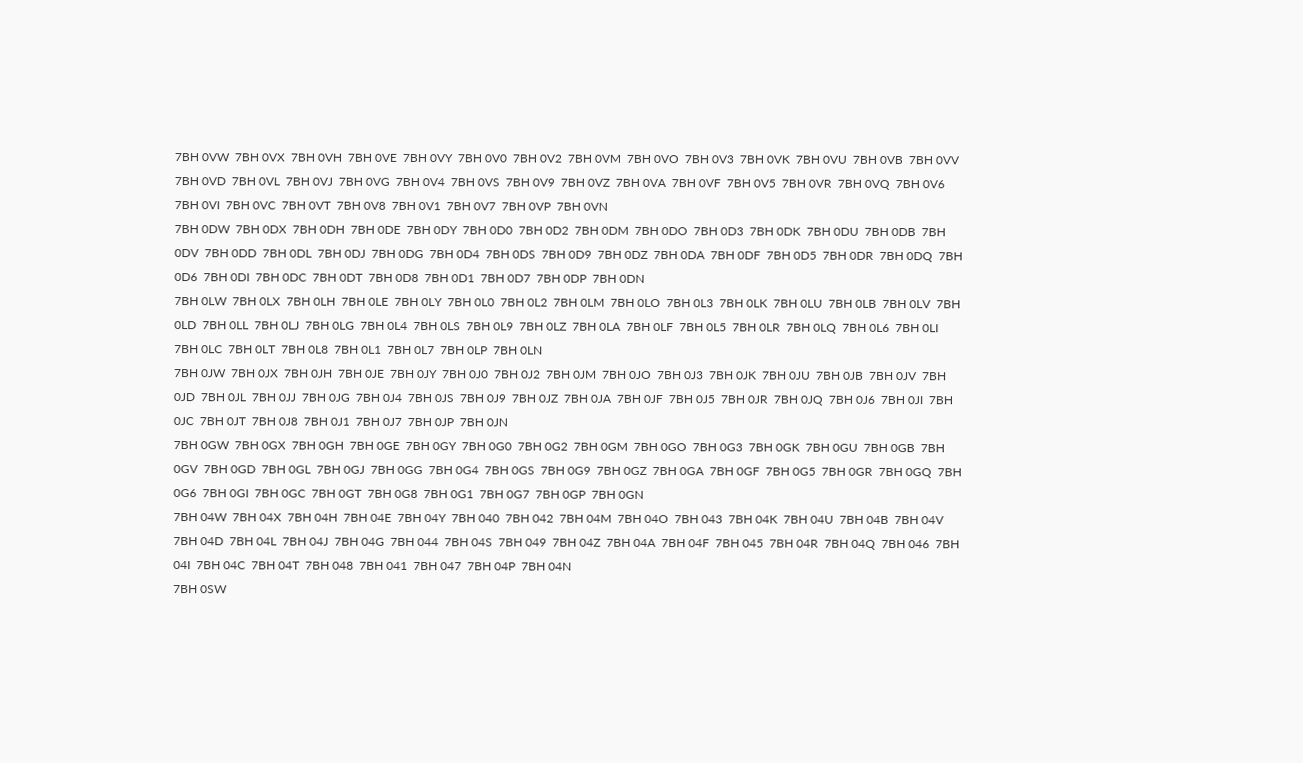7BH 0VW  7BH 0VX  7BH 0VH  7BH 0VE  7BH 0VY  7BH 0V0  7BH 0V2  7BH 0VM  7BH 0VO  7BH 0V3  7BH 0VK  7BH 0VU  7BH 0VB  7BH 0VV  7BH 0VD  7BH 0VL  7BH 0VJ  7BH 0VG  7BH 0V4  7BH 0VS  7BH 0V9  7BH 0VZ  7BH 0VA  7BH 0VF  7BH 0V5  7BH 0VR  7BH 0VQ  7BH 0V6  7BH 0VI  7BH 0VC  7BH 0VT  7BH 0V8  7BH 0V1  7BH 0V7  7BH 0VP  7BH 0VN
7BH 0DW  7BH 0DX  7BH 0DH  7BH 0DE  7BH 0DY  7BH 0D0  7BH 0D2  7BH 0DM  7BH 0DO  7BH 0D3  7BH 0DK  7BH 0DU  7BH 0DB  7BH 0DV  7BH 0DD  7BH 0DL  7BH 0DJ  7BH 0DG  7BH 0D4  7BH 0DS  7BH 0D9  7BH 0DZ  7BH 0DA  7BH 0DF  7BH 0D5  7BH 0DR  7BH 0DQ  7BH 0D6  7BH 0DI  7BH 0DC  7BH 0DT  7BH 0D8  7BH 0D1  7BH 0D7  7BH 0DP  7BH 0DN
7BH 0LW  7BH 0LX  7BH 0LH  7BH 0LE  7BH 0LY  7BH 0L0  7BH 0L2  7BH 0LM  7BH 0LO  7BH 0L3  7BH 0LK  7BH 0LU  7BH 0LB  7BH 0LV  7BH 0LD  7BH 0LL  7BH 0LJ  7BH 0LG  7BH 0L4  7BH 0LS  7BH 0L9  7BH 0LZ  7BH 0LA  7BH 0LF  7BH 0L5  7BH 0LR  7BH 0LQ  7BH 0L6  7BH 0LI  7BH 0LC  7BH 0LT  7BH 0L8  7BH 0L1  7BH 0L7  7BH 0LP  7BH 0LN
7BH 0JW  7BH 0JX  7BH 0JH  7BH 0JE  7BH 0JY  7BH 0J0  7BH 0J2  7BH 0JM  7BH 0JO  7BH 0J3  7BH 0JK  7BH 0JU  7BH 0JB  7BH 0JV  7BH 0JD  7BH 0JL  7BH 0JJ  7BH 0JG  7BH 0J4  7BH 0JS  7BH 0J9  7BH 0JZ  7BH 0JA  7BH 0JF  7BH 0J5  7BH 0JR  7BH 0JQ  7BH 0J6  7BH 0JI  7BH 0JC  7BH 0JT  7BH 0J8  7BH 0J1  7BH 0J7  7BH 0JP  7BH 0JN
7BH 0GW  7BH 0GX  7BH 0GH  7BH 0GE  7BH 0GY  7BH 0G0  7BH 0G2  7BH 0GM  7BH 0GO  7BH 0G3  7BH 0GK  7BH 0GU  7BH 0GB  7BH 0GV  7BH 0GD  7BH 0GL  7BH 0GJ  7BH 0GG  7BH 0G4  7BH 0GS  7BH 0G9  7BH 0GZ  7BH 0GA  7BH 0GF  7BH 0G5  7BH 0GR  7BH 0GQ  7BH 0G6  7BH 0GI  7BH 0GC  7BH 0GT  7BH 0G8  7BH 0G1  7BH 0G7  7BH 0GP  7BH 0GN
7BH 04W  7BH 04X  7BH 04H  7BH 04E  7BH 04Y  7BH 040  7BH 042  7BH 04M  7BH 04O  7BH 043  7BH 04K  7BH 04U  7BH 04B  7BH 04V  7BH 04D  7BH 04L  7BH 04J  7BH 04G  7BH 044  7BH 04S  7BH 049  7BH 04Z  7BH 04A  7BH 04F  7BH 045  7BH 04R  7BH 04Q  7BH 046  7BH 04I  7BH 04C  7BH 04T  7BH 048  7BH 041  7BH 047  7BH 04P  7BH 04N
7BH 0SW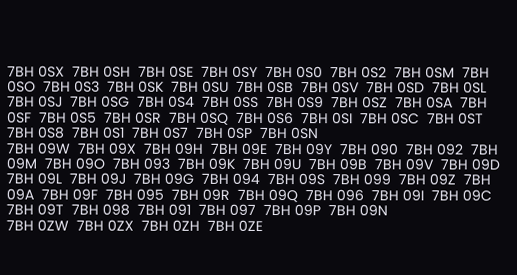7BH 0SX  7BH 0SH  7BH 0SE  7BH 0SY  7BH 0S0  7BH 0S2  7BH 0SM  7BH 0SO  7BH 0S3  7BH 0SK  7BH 0SU  7BH 0SB  7BH 0SV  7BH 0SD  7BH 0SL  7BH 0SJ  7BH 0SG  7BH 0S4  7BH 0SS  7BH 0S9  7BH 0SZ  7BH 0SA  7BH 0SF  7BH 0S5  7BH 0SR  7BH 0SQ  7BH 0S6  7BH 0SI  7BH 0SC  7BH 0ST  7BH 0S8  7BH 0S1  7BH 0S7  7BH 0SP  7BH 0SN
7BH 09W  7BH 09X  7BH 09H  7BH 09E  7BH 09Y  7BH 090  7BH 092  7BH 09M  7BH 09O  7BH 093  7BH 09K  7BH 09U  7BH 09B  7BH 09V  7BH 09D  7BH 09L  7BH 09J  7BH 09G  7BH 094  7BH 09S  7BH 099  7BH 09Z  7BH 09A  7BH 09F  7BH 095  7BH 09R  7BH 09Q  7BH 096  7BH 09I  7BH 09C  7BH 09T  7BH 098  7BH 091  7BH 097  7BH 09P  7BH 09N
7BH 0ZW  7BH 0ZX  7BH 0ZH  7BH 0ZE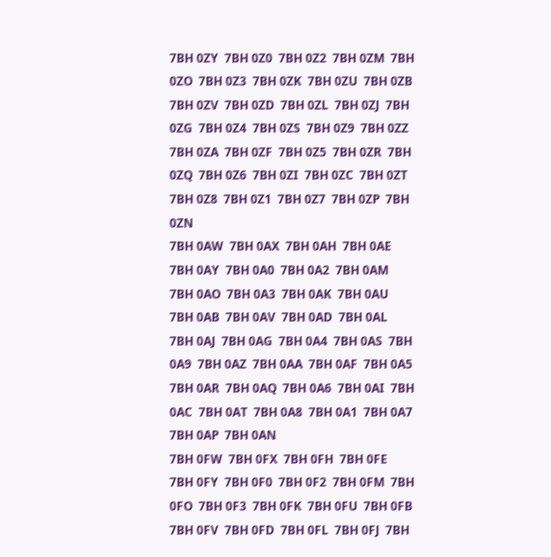7BH 0ZY  7BH 0Z0  7BH 0Z2  7BH 0ZM  7BH 0ZO  7BH 0Z3  7BH 0ZK  7BH 0ZU  7BH 0ZB  7BH 0ZV  7BH 0ZD  7BH 0ZL  7BH 0ZJ  7BH 0ZG  7BH 0Z4  7BH 0ZS  7BH 0Z9  7BH 0ZZ  7BH 0ZA  7BH 0ZF  7BH 0Z5  7BH 0ZR  7BH 0ZQ  7BH 0Z6  7BH 0ZI  7BH 0ZC  7BH 0ZT  7BH 0Z8  7BH 0Z1  7BH 0Z7  7BH 0ZP  7BH 0ZN
7BH 0AW  7BH 0AX  7BH 0AH  7BH 0AE  7BH 0AY  7BH 0A0  7BH 0A2  7BH 0AM  7BH 0AO  7BH 0A3  7BH 0AK  7BH 0AU  7BH 0AB  7BH 0AV  7BH 0AD  7BH 0AL  7BH 0AJ  7BH 0AG  7BH 0A4  7BH 0AS  7BH 0A9  7BH 0AZ  7BH 0AA  7BH 0AF  7BH 0A5  7BH 0AR  7BH 0AQ  7BH 0A6  7BH 0AI  7BH 0AC  7BH 0AT  7BH 0A8  7BH 0A1  7BH 0A7  7BH 0AP  7BH 0AN
7BH 0FW  7BH 0FX  7BH 0FH  7BH 0FE  7BH 0FY  7BH 0F0  7BH 0F2  7BH 0FM  7BH 0FO  7BH 0F3  7BH 0FK  7BH 0FU  7BH 0FB  7BH 0FV  7BH 0FD  7BH 0FL  7BH 0FJ  7BH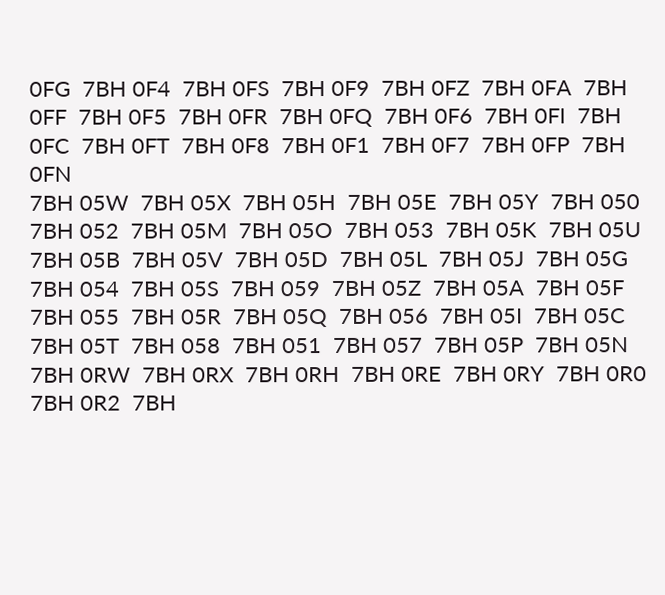0FG  7BH 0F4  7BH 0FS  7BH 0F9  7BH 0FZ  7BH 0FA  7BH 0FF  7BH 0F5  7BH 0FR  7BH 0FQ  7BH 0F6  7BH 0FI  7BH 0FC  7BH 0FT  7BH 0F8  7BH 0F1  7BH 0F7  7BH 0FP  7BH 0FN
7BH 05W  7BH 05X  7BH 05H  7BH 05E  7BH 05Y  7BH 050  7BH 052  7BH 05M  7BH 05O  7BH 053  7BH 05K  7BH 05U  7BH 05B  7BH 05V  7BH 05D  7BH 05L  7BH 05J  7BH 05G  7BH 054  7BH 05S  7BH 059  7BH 05Z  7BH 05A  7BH 05F  7BH 055  7BH 05R  7BH 05Q  7BH 056  7BH 05I  7BH 05C  7BH 05T  7BH 058  7BH 051  7BH 057  7BH 05P  7BH 05N
7BH 0RW  7BH 0RX  7BH 0RH  7BH 0RE  7BH 0RY  7BH 0R0  7BH 0R2  7BH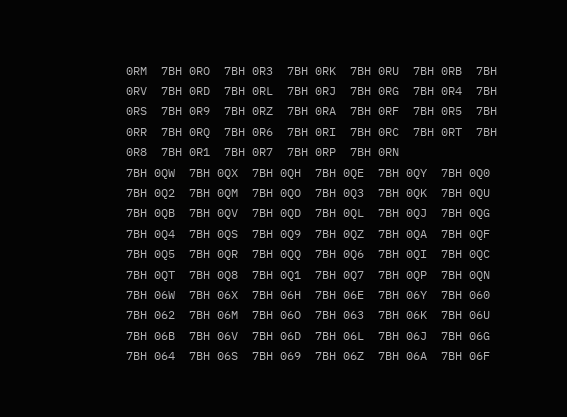0RM  7BH 0RO  7BH 0R3  7BH 0RK  7BH 0RU  7BH 0RB  7BH 0RV  7BH 0RD  7BH 0RL  7BH 0RJ  7BH 0RG  7BH 0R4  7BH 0RS  7BH 0R9  7BH 0RZ  7BH 0RA  7BH 0RF  7BH 0R5  7BH 0RR  7BH 0RQ  7BH 0R6  7BH 0RI  7BH 0RC  7BH 0RT  7BH 0R8  7BH 0R1  7BH 0R7  7BH 0RP  7BH 0RN
7BH 0QW  7BH 0QX  7BH 0QH  7BH 0QE  7BH 0QY  7BH 0Q0  7BH 0Q2  7BH 0QM  7BH 0QO  7BH 0Q3  7BH 0QK  7BH 0QU  7BH 0QB  7BH 0QV  7BH 0QD  7BH 0QL  7BH 0QJ  7BH 0QG  7BH 0Q4  7BH 0QS  7BH 0Q9  7BH 0QZ  7BH 0QA  7BH 0QF  7BH 0Q5  7BH 0QR  7BH 0QQ  7BH 0Q6  7BH 0QI  7BH 0QC  7BH 0QT  7BH 0Q8  7BH 0Q1  7BH 0Q7  7BH 0QP  7BH 0QN
7BH 06W  7BH 06X  7BH 06H  7BH 06E  7BH 06Y  7BH 060  7BH 062  7BH 06M  7BH 06O  7BH 063  7BH 06K  7BH 06U  7BH 06B  7BH 06V  7BH 06D  7BH 06L  7BH 06J  7BH 06G  7BH 064  7BH 06S  7BH 069  7BH 06Z  7BH 06A  7BH 06F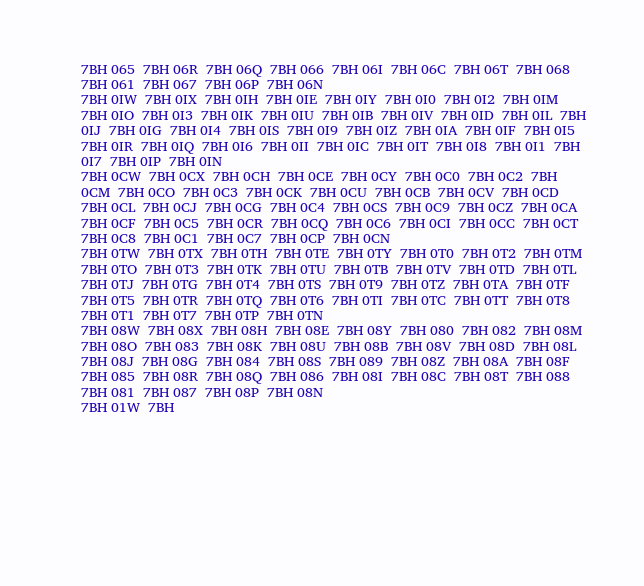7BH 065  7BH 06R  7BH 06Q  7BH 066  7BH 06I  7BH 06C  7BH 06T  7BH 068  7BH 061  7BH 067  7BH 06P  7BH 06N
7BH 0IW  7BH 0IX  7BH 0IH  7BH 0IE  7BH 0IY  7BH 0I0  7BH 0I2  7BH 0IM  7BH 0IO  7BH 0I3  7BH 0IK  7BH 0IU  7BH 0IB  7BH 0IV  7BH 0ID  7BH 0IL  7BH 0IJ  7BH 0IG  7BH 0I4  7BH 0IS  7BH 0I9  7BH 0IZ  7BH 0IA  7BH 0IF  7BH 0I5  7BH 0IR  7BH 0IQ  7BH 0I6  7BH 0II  7BH 0IC  7BH 0IT  7BH 0I8  7BH 0I1  7BH 0I7  7BH 0IP  7BH 0IN
7BH 0CW  7BH 0CX  7BH 0CH  7BH 0CE  7BH 0CY  7BH 0C0  7BH 0C2  7BH 0CM  7BH 0CO  7BH 0C3  7BH 0CK  7BH 0CU  7BH 0CB  7BH 0CV  7BH 0CD  7BH 0CL  7BH 0CJ  7BH 0CG  7BH 0C4  7BH 0CS  7BH 0C9  7BH 0CZ  7BH 0CA  7BH 0CF  7BH 0C5  7BH 0CR  7BH 0CQ  7BH 0C6  7BH 0CI  7BH 0CC  7BH 0CT  7BH 0C8  7BH 0C1  7BH 0C7  7BH 0CP  7BH 0CN
7BH 0TW  7BH 0TX  7BH 0TH  7BH 0TE  7BH 0TY  7BH 0T0  7BH 0T2  7BH 0TM  7BH 0TO  7BH 0T3  7BH 0TK  7BH 0TU  7BH 0TB  7BH 0TV  7BH 0TD  7BH 0TL  7BH 0TJ  7BH 0TG  7BH 0T4  7BH 0TS  7BH 0T9  7BH 0TZ  7BH 0TA  7BH 0TF  7BH 0T5  7BH 0TR  7BH 0TQ  7BH 0T6  7BH 0TI  7BH 0TC  7BH 0TT  7BH 0T8  7BH 0T1  7BH 0T7  7BH 0TP  7BH 0TN
7BH 08W  7BH 08X  7BH 08H  7BH 08E  7BH 08Y  7BH 080  7BH 082  7BH 08M  7BH 08O  7BH 083  7BH 08K  7BH 08U  7BH 08B  7BH 08V  7BH 08D  7BH 08L  7BH 08J  7BH 08G  7BH 084  7BH 08S  7BH 089  7BH 08Z  7BH 08A  7BH 08F  7BH 085  7BH 08R  7BH 08Q  7BH 086  7BH 08I  7BH 08C  7BH 08T  7BH 088  7BH 081  7BH 087  7BH 08P  7BH 08N
7BH 01W  7BH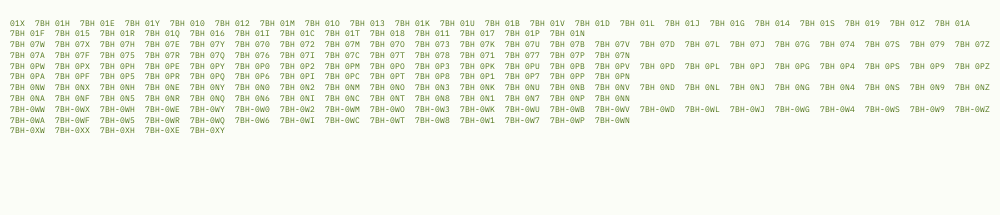01X  7BH 01H  7BH 01E  7BH 01Y  7BH 010  7BH 012  7BH 01M  7BH 01O  7BH 013  7BH 01K  7BH 01U  7BH 01B  7BH 01V  7BH 01D  7BH 01L  7BH 01J  7BH 01G  7BH 014  7BH 01S  7BH 019  7BH 01Z  7BH 01A  7BH 01F  7BH 015  7BH 01R  7BH 01Q  7BH 016  7BH 01I  7BH 01C  7BH 01T  7BH 018  7BH 011  7BH 017  7BH 01P  7BH 01N
7BH 07W  7BH 07X  7BH 07H  7BH 07E  7BH 07Y  7BH 070  7BH 072  7BH 07M  7BH 07O  7BH 073  7BH 07K  7BH 07U  7BH 07B  7BH 07V  7BH 07D  7BH 07L  7BH 07J  7BH 07G  7BH 074  7BH 07S  7BH 079  7BH 07Z  7BH 07A  7BH 07F  7BH 075  7BH 07R  7BH 07Q  7BH 076  7BH 07I  7BH 07C  7BH 07T  7BH 078  7BH 071  7BH 077  7BH 07P  7BH 07N
7BH 0PW  7BH 0PX  7BH 0PH  7BH 0PE  7BH 0PY  7BH 0P0  7BH 0P2  7BH 0PM  7BH 0PO  7BH 0P3  7BH 0PK  7BH 0PU  7BH 0PB  7BH 0PV  7BH 0PD  7BH 0PL  7BH 0PJ  7BH 0PG  7BH 0P4  7BH 0PS  7BH 0P9  7BH 0PZ  7BH 0PA  7BH 0PF  7BH 0P5  7BH 0PR  7BH 0PQ  7BH 0P6  7BH 0PI  7BH 0PC  7BH 0PT  7BH 0P8  7BH 0P1  7BH 0P7  7BH 0PP  7BH 0PN
7BH 0NW  7BH 0NX  7BH 0NH  7BH 0NE  7BH 0NY  7BH 0N0  7BH 0N2  7BH 0NM  7BH 0NO  7BH 0N3  7BH 0NK  7BH 0NU  7BH 0NB  7BH 0NV  7BH 0ND  7BH 0NL  7BH 0NJ  7BH 0NG  7BH 0N4  7BH 0NS  7BH 0N9  7BH 0NZ  7BH 0NA  7BH 0NF  7BH 0N5  7BH 0NR  7BH 0NQ  7BH 0N6  7BH 0NI  7BH 0NC  7BH 0NT  7BH 0N8  7BH 0N1  7BH 0N7  7BH 0NP  7BH 0NN
7BH-0WW  7BH-0WX  7BH-0WH  7BH-0WE  7BH-0WY  7BH-0W0  7BH-0W2  7BH-0WM  7BH-0WO  7BH-0W3  7BH-0WK  7BH-0WU  7BH-0WB  7BH-0WV  7BH-0WD  7BH-0WL  7BH-0WJ  7BH-0WG  7BH-0W4  7BH-0WS  7BH-0W9  7BH-0WZ  7BH-0WA  7BH-0WF  7BH-0W5  7BH-0WR  7BH-0WQ  7BH-0W6  7BH-0WI  7BH-0WC  7BH-0WT  7BH-0W8  7BH-0W1  7BH-0W7  7BH-0WP  7BH-0WN
7BH-0XW  7BH-0XX  7BH-0XH  7BH-0XE  7BH-0XY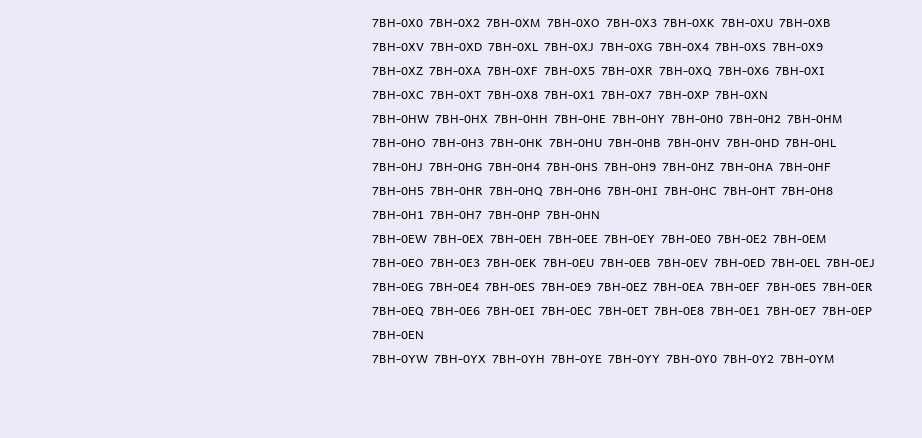7BH-0X0  7BH-0X2  7BH-0XM  7BH-0XO  7BH-0X3  7BH-0XK  7BH-0XU  7BH-0XB  7BH-0XV  7BH-0XD  7BH-0XL  7BH-0XJ  7BH-0XG  7BH-0X4  7BH-0XS  7BH-0X9  7BH-0XZ  7BH-0XA  7BH-0XF  7BH-0X5  7BH-0XR  7BH-0XQ  7BH-0X6  7BH-0XI  7BH-0XC  7BH-0XT  7BH-0X8  7BH-0X1  7BH-0X7  7BH-0XP  7BH-0XN
7BH-0HW  7BH-0HX  7BH-0HH  7BH-0HE  7BH-0HY  7BH-0H0  7BH-0H2  7BH-0HM  7BH-0HO  7BH-0H3  7BH-0HK  7BH-0HU  7BH-0HB  7BH-0HV  7BH-0HD  7BH-0HL  7BH-0HJ  7BH-0HG  7BH-0H4  7BH-0HS  7BH-0H9  7BH-0HZ  7BH-0HA  7BH-0HF  7BH-0H5  7BH-0HR  7BH-0HQ  7BH-0H6  7BH-0HI  7BH-0HC  7BH-0HT  7BH-0H8  7BH-0H1  7BH-0H7  7BH-0HP  7BH-0HN
7BH-0EW  7BH-0EX  7BH-0EH  7BH-0EE  7BH-0EY  7BH-0E0  7BH-0E2  7BH-0EM  7BH-0EO  7BH-0E3  7BH-0EK  7BH-0EU  7BH-0EB  7BH-0EV  7BH-0ED  7BH-0EL  7BH-0EJ  7BH-0EG  7BH-0E4  7BH-0ES  7BH-0E9  7BH-0EZ  7BH-0EA  7BH-0EF  7BH-0E5  7BH-0ER  7BH-0EQ  7BH-0E6  7BH-0EI  7BH-0EC  7BH-0ET  7BH-0E8  7BH-0E1  7BH-0E7  7BH-0EP  7BH-0EN
7BH-0YW  7BH-0YX  7BH-0YH  7BH-0YE  7BH-0YY  7BH-0Y0  7BH-0Y2  7BH-0YM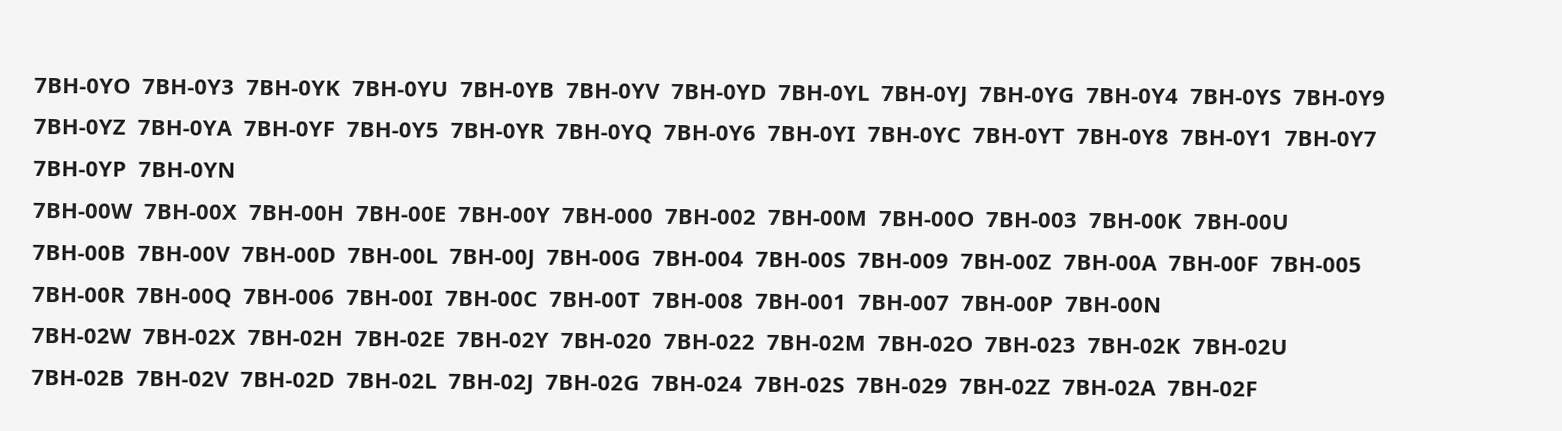7BH-0YO  7BH-0Y3  7BH-0YK  7BH-0YU  7BH-0YB  7BH-0YV  7BH-0YD  7BH-0YL  7BH-0YJ  7BH-0YG  7BH-0Y4  7BH-0YS  7BH-0Y9  7BH-0YZ  7BH-0YA  7BH-0YF  7BH-0Y5  7BH-0YR  7BH-0YQ  7BH-0Y6  7BH-0YI  7BH-0YC  7BH-0YT  7BH-0Y8  7BH-0Y1  7BH-0Y7  7BH-0YP  7BH-0YN
7BH-00W  7BH-00X  7BH-00H  7BH-00E  7BH-00Y  7BH-000  7BH-002  7BH-00M  7BH-00O  7BH-003  7BH-00K  7BH-00U  7BH-00B  7BH-00V  7BH-00D  7BH-00L  7BH-00J  7BH-00G  7BH-004  7BH-00S  7BH-009  7BH-00Z  7BH-00A  7BH-00F  7BH-005  7BH-00R  7BH-00Q  7BH-006  7BH-00I  7BH-00C  7BH-00T  7BH-008  7BH-001  7BH-007  7BH-00P  7BH-00N
7BH-02W  7BH-02X  7BH-02H  7BH-02E  7BH-02Y  7BH-020  7BH-022  7BH-02M  7BH-02O  7BH-023  7BH-02K  7BH-02U  7BH-02B  7BH-02V  7BH-02D  7BH-02L  7BH-02J  7BH-02G  7BH-024  7BH-02S  7BH-029  7BH-02Z  7BH-02A  7BH-02F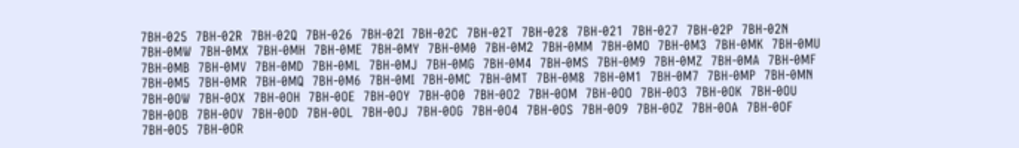7BH-025  7BH-02R  7BH-02Q  7BH-026  7BH-02I  7BH-02C  7BH-02T  7BH-028  7BH-021  7BH-027  7BH-02P  7BH-02N
7BH-0MW  7BH-0MX  7BH-0MH  7BH-0ME  7BH-0MY  7BH-0M0  7BH-0M2  7BH-0MM  7BH-0MO  7BH-0M3  7BH-0MK  7BH-0MU  7BH-0MB  7BH-0MV  7BH-0MD  7BH-0ML  7BH-0MJ  7BH-0MG  7BH-0M4  7BH-0MS  7BH-0M9  7BH-0MZ  7BH-0MA  7BH-0MF  7BH-0M5  7BH-0MR  7BH-0MQ  7BH-0M6  7BH-0MI  7BH-0MC  7BH-0MT  7BH-0M8  7BH-0M1  7BH-0M7  7BH-0MP  7BH-0MN
7BH-0OW  7BH-0OX  7BH-0OH  7BH-0OE  7BH-0OY  7BH-0O0  7BH-0O2  7BH-0OM  7BH-0OO  7BH-0O3  7BH-0OK  7BH-0OU  7BH-0OB  7BH-0OV  7BH-0OD  7BH-0OL  7BH-0OJ  7BH-0OG  7BH-0O4  7BH-0OS  7BH-0O9  7BH-0OZ  7BH-0OA  7BH-0OF  7BH-0O5  7BH-0OR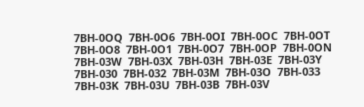7BH-0OQ  7BH-0O6  7BH-0OI  7BH-0OC  7BH-0OT  7BH-0O8  7BH-0O1  7BH-0O7  7BH-0OP  7BH-0ON
7BH-03W  7BH-03X  7BH-03H  7BH-03E  7BH-03Y  7BH-030  7BH-032  7BH-03M  7BH-03O  7BH-033  7BH-03K  7BH-03U  7BH-03B  7BH-03V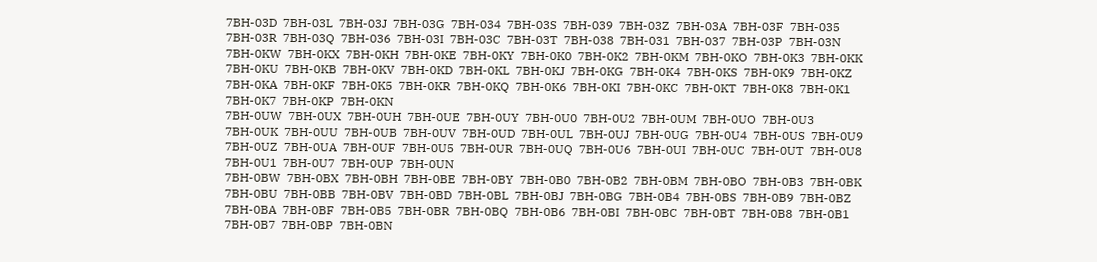7BH-03D  7BH-03L  7BH-03J  7BH-03G  7BH-034  7BH-03S  7BH-039  7BH-03Z  7BH-03A  7BH-03F  7BH-035  7BH-03R  7BH-03Q  7BH-036  7BH-03I  7BH-03C  7BH-03T  7BH-038  7BH-031  7BH-037  7BH-03P  7BH-03N
7BH-0KW  7BH-0KX  7BH-0KH  7BH-0KE  7BH-0KY  7BH-0K0  7BH-0K2  7BH-0KM  7BH-0KO  7BH-0K3  7BH-0KK  7BH-0KU  7BH-0KB  7BH-0KV  7BH-0KD  7BH-0KL  7BH-0KJ  7BH-0KG  7BH-0K4  7BH-0KS  7BH-0K9  7BH-0KZ  7BH-0KA  7BH-0KF  7BH-0K5  7BH-0KR  7BH-0KQ  7BH-0K6  7BH-0KI  7BH-0KC  7BH-0KT  7BH-0K8  7BH-0K1  7BH-0K7  7BH-0KP  7BH-0KN
7BH-0UW  7BH-0UX  7BH-0UH  7BH-0UE  7BH-0UY  7BH-0U0  7BH-0U2  7BH-0UM  7BH-0UO  7BH-0U3  7BH-0UK  7BH-0UU  7BH-0UB  7BH-0UV  7BH-0UD  7BH-0UL  7BH-0UJ  7BH-0UG  7BH-0U4  7BH-0US  7BH-0U9  7BH-0UZ  7BH-0UA  7BH-0UF  7BH-0U5  7BH-0UR  7BH-0UQ  7BH-0U6  7BH-0UI  7BH-0UC  7BH-0UT  7BH-0U8  7BH-0U1  7BH-0U7  7BH-0UP  7BH-0UN
7BH-0BW  7BH-0BX  7BH-0BH  7BH-0BE  7BH-0BY  7BH-0B0  7BH-0B2  7BH-0BM  7BH-0BO  7BH-0B3  7BH-0BK  7BH-0BU  7BH-0BB  7BH-0BV  7BH-0BD  7BH-0BL  7BH-0BJ  7BH-0BG  7BH-0B4  7BH-0BS  7BH-0B9  7BH-0BZ  7BH-0BA  7BH-0BF  7BH-0B5  7BH-0BR  7BH-0BQ  7BH-0B6  7BH-0BI  7BH-0BC  7BH-0BT  7BH-0B8  7BH-0B1  7BH-0B7  7BH-0BP  7BH-0BN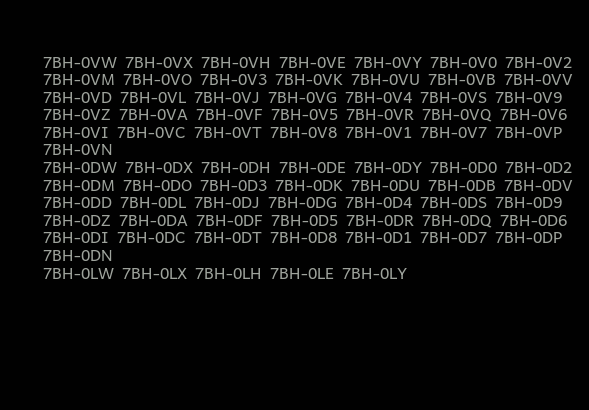7BH-0VW  7BH-0VX  7BH-0VH  7BH-0VE  7BH-0VY  7BH-0V0  7BH-0V2  7BH-0VM  7BH-0VO  7BH-0V3  7BH-0VK  7BH-0VU  7BH-0VB  7BH-0VV  7BH-0VD  7BH-0VL  7BH-0VJ  7BH-0VG  7BH-0V4  7BH-0VS  7BH-0V9  7BH-0VZ  7BH-0VA  7BH-0VF  7BH-0V5  7BH-0VR  7BH-0VQ  7BH-0V6  7BH-0VI  7BH-0VC  7BH-0VT  7BH-0V8  7BH-0V1  7BH-0V7  7BH-0VP  7BH-0VN
7BH-0DW  7BH-0DX  7BH-0DH  7BH-0DE  7BH-0DY  7BH-0D0  7BH-0D2  7BH-0DM  7BH-0DO  7BH-0D3  7BH-0DK  7BH-0DU  7BH-0DB  7BH-0DV  7BH-0DD  7BH-0DL  7BH-0DJ  7BH-0DG  7BH-0D4  7BH-0DS  7BH-0D9  7BH-0DZ  7BH-0DA  7BH-0DF  7BH-0D5  7BH-0DR  7BH-0DQ  7BH-0D6  7BH-0DI  7BH-0DC  7BH-0DT  7BH-0D8  7BH-0D1  7BH-0D7  7BH-0DP  7BH-0DN
7BH-0LW  7BH-0LX  7BH-0LH  7BH-0LE  7BH-0LY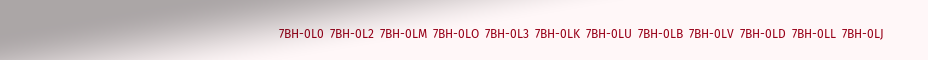7BH-0L0  7BH-0L2  7BH-0LM  7BH-0LO  7BH-0L3  7BH-0LK  7BH-0LU  7BH-0LB  7BH-0LV  7BH-0LD  7BH-0LL  7BH-0LJ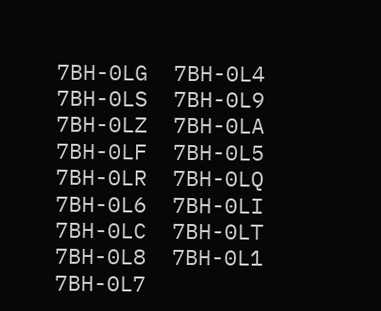7BH-0LG  7BH-0L4  7BH-0LS  7BH-0L9  7BH-0LZ  7BH-0LA  7BH-0LF  7BH-0L5  7BH-0LR  7BH-0LQ  7BH-0L6  7BH-0LI  7BH-0LC  7BH-0LT  7BH-0L8  7BH-0L1  7BH-0L7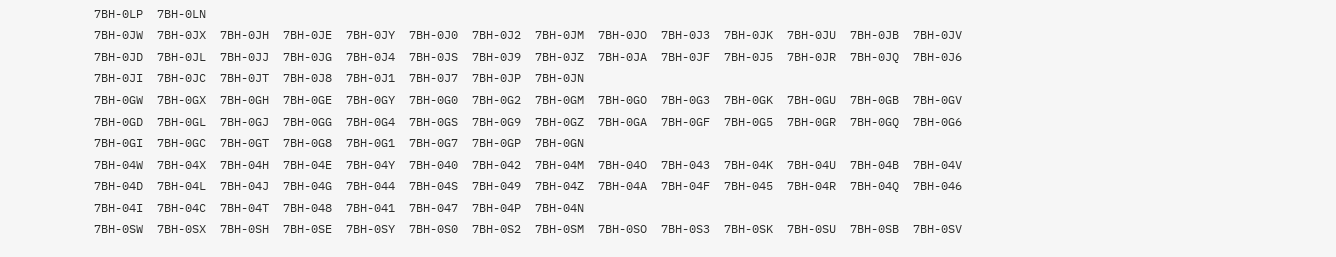7BH-0LP  7BH-0LN
7BH-0JW  7BH-0JX  7BH-0JH  7BH-0JE  7BH-0JY  7BH-0J0  7BH-0J2  7BH-0JM  7BH-0JO  7BH-0J3  7BH-0JK  7BH-0JU  7BH-0JB  7BH-0JV  7BH-0JD  7BH-0JL  7BH-0JJ  7BH-0JG  7BH-0J4  7BH-0JS  7BH-0J9  7BH-0JZ  7BH-0JA  7BH-0JF  7BH-0J5  7BH-0JR  7BH-0JQ  7BH-0J6  7BH-0JI  7BH-0JC  7BH-0JT  7BH-0J8  7BH-0J1  7BH-0J7  7BH-0JP  7BH-0JN
7BH-0GW  7BH-0GX  7BH-0GH  7BH-0GE  7BH-0GY  7BH-0G0  7BH-0G2  7BH-0GM  7BH-0GO  7BH-0G3  7BH-0GK  7BH-0GU  7BH-0GB  7BH-0GV  7BH-0GD  7BH-0GL  7BH-0GJ  7BH-0GG  7BH-0G4  7BH-0GS  7BH-0G9  7BH-0GZ  7BH-0GA  7BH-0GF  7BH-0G5  7BH-0GR  7BH-0GQ  7BH-0G6  7BH-0GI  7BH-0GC  7BH-0GT  7BH-0G8  7BH-0G1  7BH-0G7  7BH-0GP  7BH-0GN
7BH-04W  7BH-04X  7BH-04H  7BH-04E  7BH-04Y  7BH-040  7BH-042  7BH-04M  7BH-04O  7BH-043  7BH-04K  7BH-04U  7BH-04B  7BH-04V  7BH-04D  7BH-04L  7BH-04J  7BH-04G  7BH-044  7BH-04S  7BH-049  7BH-04Z  7BH-04A  7BH-04F  7BH-045  7BH-04R  7BH-04Q  7BH-046  7BH-04I  7BH-04C  7BH-04T  7BH-048  7BH-041  7BH-047  7BH-04P  7BH-04N
7BH-0SW  7BH-0SX  7BH-0SH  7BH-0SE  7BH-0SY  7BH-0S0  7BH-0S2  7BH-0SM  7BH-0SO  7BH-0S3  7BH-0SK  7BH-0SU  7BH-0SB  7BH-0SV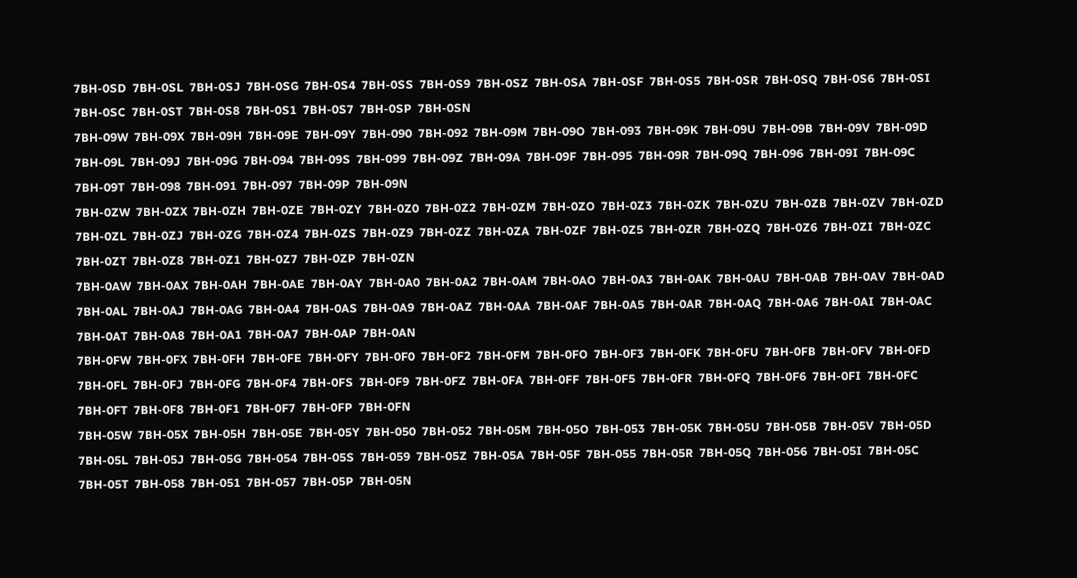7BH-0SD  7BH-0SL  7BH-0SJ  7BH-0SG  7BH-0S4  7BH-0SS  7BH-0S9  7BH-0SZ  7BH-0SA  7BH-0SF  7BH-0S5  7BH-0SR  7BH-0SQ  7BH-0S6  7BH-0SI  7BH-0SC  7BH-0ST  7BH-0S8  7BH-0S1  7BH-0S7  7BH-0SP  7BH-0SN
7BH-09W  7BH-09X  7BH-09H  7BH-09E  7BH-09Y  7BH-090  7BH-092  7BH-09M  7BH-09O  7BH-093  7BH-09K  7BH-09U  7BH-09B  7BH-09V  7BH-09D  7BH-09L  7BH-09J  7BH-09G  7BH-094  7BH-09S  7BH-099  7BH-09Z  7BH-09A  7BH-09F  7BH-095  7BH-09R  7BH-09Q  7BH-096  7BH-09I  7BH-09C  7BH-09T  7BH-098  7BH-091  7BH-097  7BH-09P  7BH-09N
7BH-0ZW  7BH-0ZX  7BH-0ZH  7BH-0ZE  7BH-0ZY  7BH-0Z0  7BH-0Z2  7BH-0ZM  7BH-0ZO  7BH-0Z3  7BH-0ZK  7BH-0ZU  7BH-0ZB  7BH-0ZV  7BH-0ZD  7BH-0ZL  7BH-0ZJ  7BH-0ZG  7BH-0Z4  7BH-0ZS  7BH-0Z9  7BH-0ZZ  7BH-0ZA  7BH-0ZF  7BH-0Z5  7BH-0ZR  7BH-0ZQ  7BH-0Z6  7BH-0ZI  7BH-0ZC  7BH-0ZT  7BH-0Z8  7BH-0Z1  7BH-0Z7  7BH-0ZP  7BH-0ZN
7BH-0AW  7BH-0AX  7BH-0AH  7BH-0AE  7BH-0AY  7BH-0A0  7BH-0A2  7BH-0AM  7BH-0AO  7BH-0A3  7BH-0AK  7BH-0AU  7BH-0AB  7BH-0AV  7BH-0AD  7BH-0AL  7BH-0AJ  7BH-0AG  7BH-0A4  7BH-0AS  7BH-0A9  7BH-0AZ  7BH-0AA  7BH-0AF  7BH-0A5  7BH-0AR  7BH-0AQ  7BH-0A6  7BH-0AI  7BH-0AC  7BH-0AT  7BH-0A8  7BH-0A1  7BH-0A7  7BH-0AP  7BH-0AN
7BH-0FW  7BH-0FX  7BH-0FH  7BH-0FE  7BH-0FY  7BH-0F0  7BH-0F2  7BH-0FM  7BH-0FO  7BH-0F3  7BH-0FK  7BH-0FU  7BH-0FB  7BH-0FV  7BH-0FD  7BH-0FL  7BH-0FJ  7BH-0FG  7BH-0F4  7BH-0FS  7BH-0F9  7BH-0FZ  7BH-0FA  7BH-0FF  7BH-0F5  7BH-0FR  7BH-0FQ  7BH-0F6  7BH-0FI  7BH-0FC  7BH-0FT  7BH-0F8  7BH-0F1  7BH-0F7  7BH-0FP  7BH-0FN
7BH-05W  7BH-05X  7BH-05H  7BH-05E  7BH-05Y  7BH-050  7BH-052  7BH-05M  7BH-05O  7BH-053  7BH-05K  7BH-05U  7BH-05B  7BH-05V  7BH-05D  7BH-05L  7BH-05J  7BH-05G  7BH-054  7BH-05S  7BH-059  7BH-05Z  7BH-05A  7BH-05F  7BH-055  7BH-05R  7BH-05Q  7BH-056  7BH-05I  7BH-05C  7BH-05T  7BH-058  7BH-051  7BH-057  7BH-05P  7BH-05N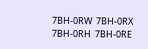7BH-0RW  7BH-0RX  7BH-0RH  7BH-0RE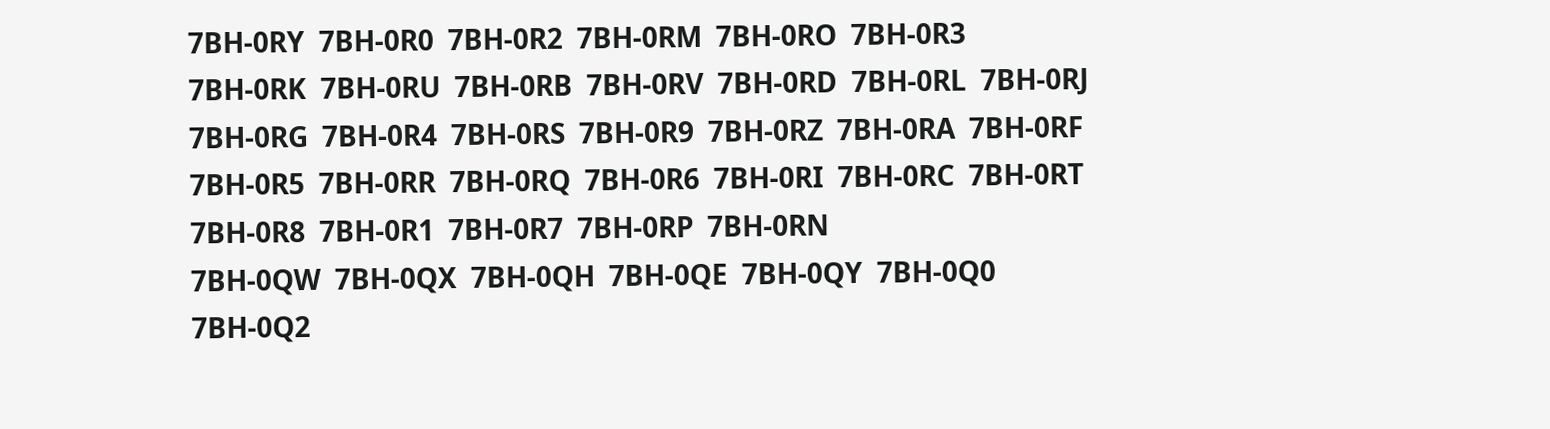7BH-0RY  7BH-0R0  7BH-0R2  7BH-0RM  7BH-0RO  7BH-0R3  7BH-0RK  7BH-0RU  7BH-0RB  7BH-0RV  7BH-0RD  7BH-0RL  7BH-0RJ  7BH-0RG  7BH-0R4  7BH-0RS  7BH-0R9  7BH-0RZ  7BH-0RA  7BH-0RF  7BH-0R5  7BH-0RR  7BH-0RQ  7BH-0R6  7BH-0RI  7BH-0RC  7BH-0RT  7BH-0R8  7BH-0R1  7BH-0R7  7BH-0RP  7BH-0RN
7BH-0QW  7BH-0QX  7BH-0QH  7BH-0QE  7BH-0QY  7BH-0Q0  7BH-0Q2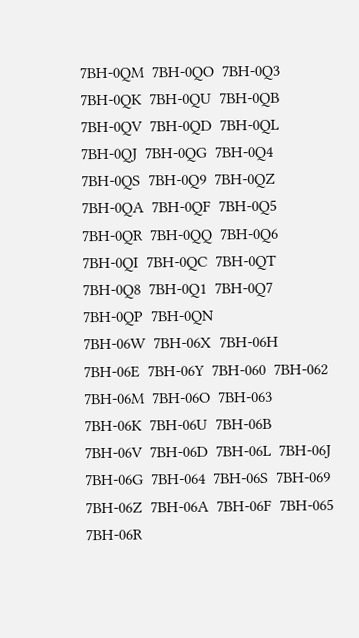7BH-0QM  7BH-0QO  7BH-0Q3  7BH-0QK  7BH-0QU  7BH-0QB  7BH-0QV  7BH-0QD  7BH-0QL  7BH-0QJ  7BH-0QG  7BH-0Q4  7BH-0QS  7BH-0Q9  7BH-0QZ  7BH-0QA  7BH-0QF  7BH-0Q5  7BH-0QR  7BH-0QQ  7BH-0Q6  7BH-0QI  7BH-0QC  7BH-0QT  7BH-0Q8  7BH-0Q1  7BH-0Q7  7BH-0QP  7BH-0QN
7BH-06W  7BH-06X  7BH-06H  7BH-06E  7BH-06Y  7BH-060  7BH-062  7BH-06M  7BH-06O  7BH-063  7BH-06K  7BH-06U  7BH-06B  7BH-06V  7BH-06D  7BH-06L  7BH-06J  7BH-06G  7BH-064  7BH-06S  7BH-069  7BH-06Z  7BH-06A  7BH-06F  7BH-065  7BH-06R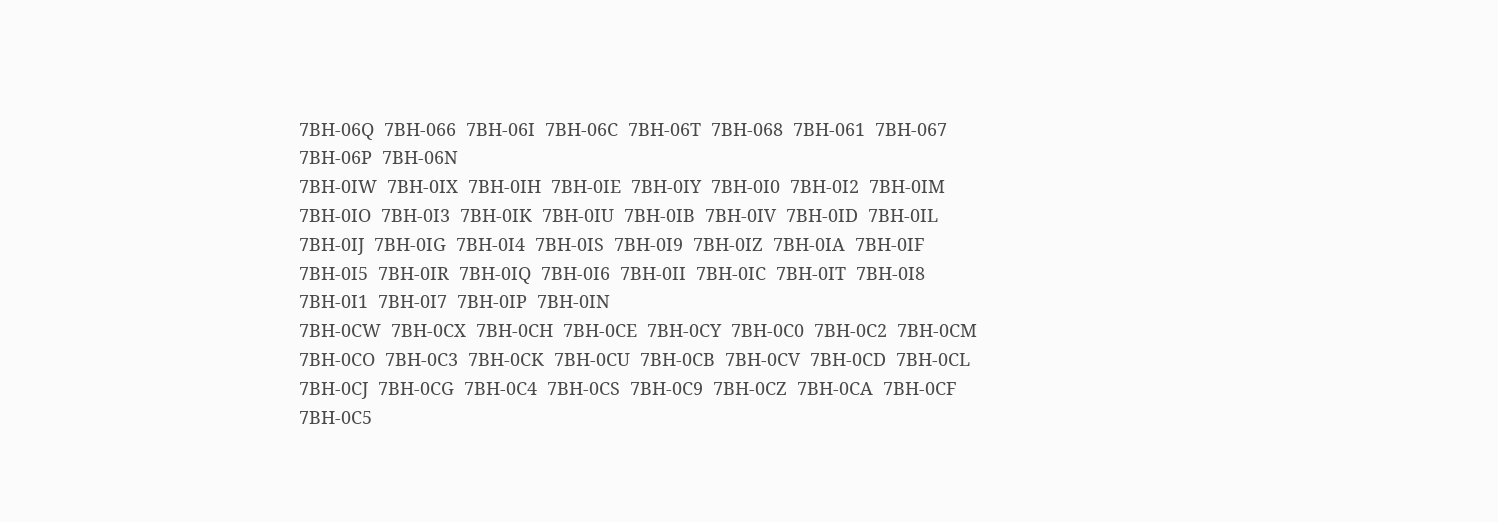7BH-06Q  7BH-066  7BH-06I  7BH-06C  7BH-06T  7BH-068  7BH-061  7BH-067  7BH-06P  7BH-06N
7BH-0IW  7BH-0IX  7BH-0IH  7BH-0IE  7BH-0IY  7BH-0I0  7BH-0I2  7BH-0IM  7BH-0IO  7BH-0I3  7BH-0IK  7BH-0IU  7BH-0IB  7BH-0IV  7BH-0ID  7BH-0IL  7BH-0IJ  7BH-0IG  7BH-0I4  7BH-0IS  7BH-0I9  7BH-0IZ  7BH-0IA  7BH-0IF  7BH-0I5  7BH-0IR  7BH-0IQ  7BH-0I6  7BH-0II  7BH-0IC  7BH-0IT  7BH-0I8  7BH-0I1  7BH-0I7  7BH-0IP  7BH-0IN
7BH-0CW  7BH-0CX  7BH-0CH  7BH-0CE  7BH-0CY  7BH-0C0  7BH-0C2  7BH-0CM  7BH-0CO  7BH-0C3  7BH-0CK  7BH-0CU  7BH-0CB  7BH-0CV  7BH-0CD  7BH-0CL  7BH-0CJ  7BH-0CG  7BH-0C4  7BH-0CS  7BH-0C9  7BH-0CZ  7BH-0CA  7BH-0CF  7BH-0C5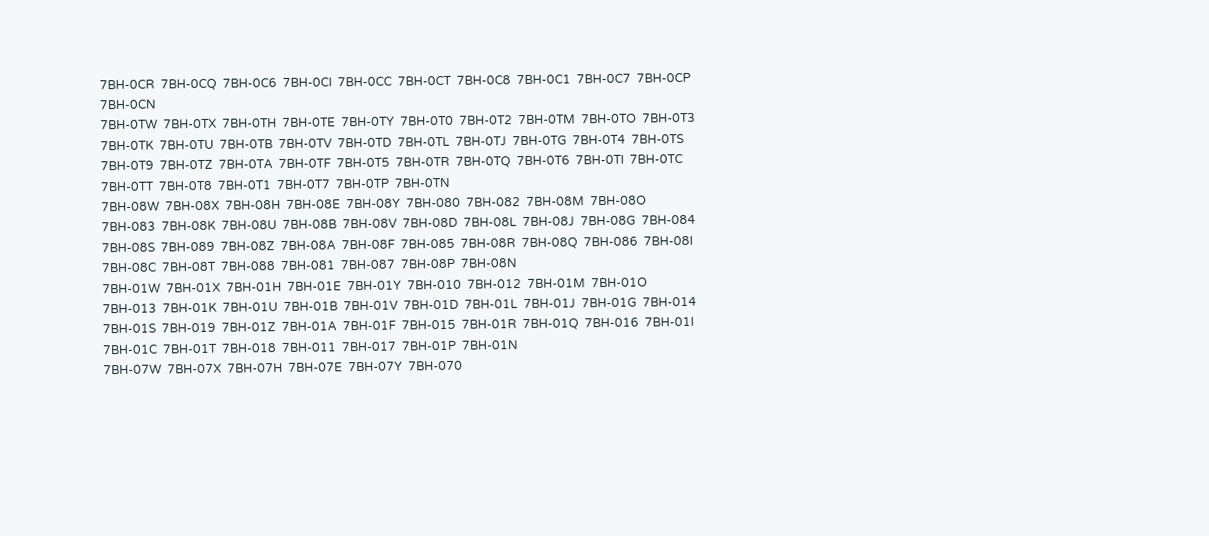7BH-0CR  7BH-0CQ  7BH-0C6  7BH-0CI  7BH-0CC  7BH-0CT  7BH-0C8  7BH-0C1  7BH-0C7  7BH-0CP  7BH-0CN
7BH-0TW  7BH-0TX  7BH-0TH  7BH-0TE  7BH-0TY  7BH-0T0  7BH-0T2  7BH-0TM  7BH-0TO  7BH-0T3  7BH-0TK  7BH-0TU  7BH-0TB  7BH-0TV  7BH-0TD  7BH-0TL  7BH-0TJ  7BH-0TG  7BH-0T4  7BH-0TS  7BH-0T9  7BH-0TZ  7BH-0TA  7BH-0TF  7BH-0T5  7BH-0TR  7BH-0TQ  7BH-0T6  7BH-0TI  7BH-0TC  7BH-0TT  7BH-0T8  7BH-0T1  7BH-0T7  7BH-0TP  7BH-0TN
7BH-08W  7BH-08X  7BH-08H  7BH-08E  7BH-08Y  7BH-080  7BH-082  7BH-08M  7BH-08O  7BH-083  7BH-08K  7BH-08U  7BH-08B  7BH-08V  7BH-08D  7BH-08L  7BH-08J  7BH-08G  7BH-084  7BH-08S  7BH-089  7BH-08Z  7BH-08A  7BH-08F  7BH-085  7BH-08R  7BH-08Q  7BH-086  7BH-08I  7BH-08C  7BH-08T  7BH-088  7BH-081  7BH-087  7BH-08P  7BH-08N
7BH-01W  7BH-01X  7BH-01H  7BH-01E  7BH-01Y  7BH-010  7BH-012  7BH-01M  7BH-01O  7BH-013  7BH-01K  7BH-01U  7BH-01B  7BH-01V  7BH-01D  7BH-01L  7BH-01J  7BH-01G  7BH-014  7BH-01S  7BH-019  7BH-01Z  7BH-01A  7BH-01F  7BH-015  7BH-01R  7BH-01Q  7BH-016  7BH-01I  7BH-01C  7BH-01T  7BH-018  7BH-011  7BH-017  7BH-01P  7BH-01N
7BH-07W  7BH-07X  7BH-07H  7BH-07E  7BH-07Y  7BH-070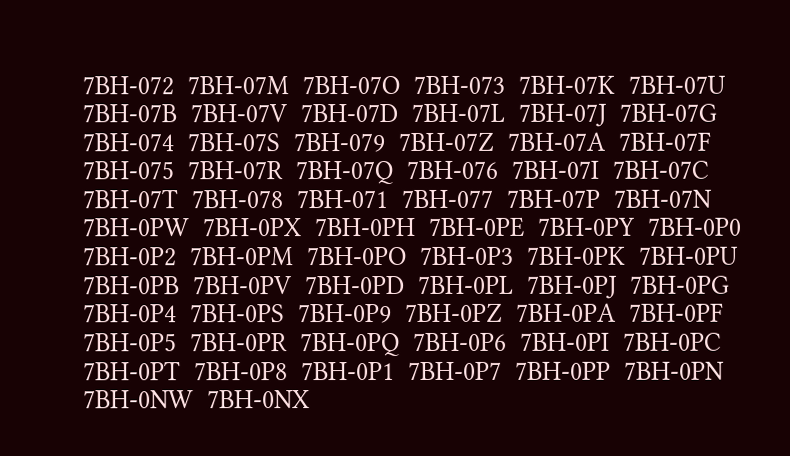7BH-072  7BH-07M  7BH-07O  7BH-073  7BH-07K  7BH-07U  7BH-07B  7BH-07V  7BH-07D  7BH-07L  7BH-07J  7BH-07G  7BH-074  7BH-07S  7BH-079  7BH-07Z  7BH-07A  7BH-07F  7BH-075  7BH-07R  7BH-07Q  7BH-076  7BH-07I  7BH-07C  7BH-07T  7BH-078  7BH-071  7BH-077  7BH-07P  7BH-07N
7BH-0PW  7BH-0PX  7BH-0PH  7BH-0PE  7BH-0PY  7BH-0P0  7BH-0P2  7BH-0PM  7BH-0PO  7BH-0P3  7BH-0PK  7BH-0PU  7BH-0PB  7BH-0PV  7BH-0PD  7BH-0PL  7BH-0PJ  7BH-0PG  7BH-0P4  7BH-0PS  7BH-0P9  7BH-0PZ  7BH-0PA  7BH-0PF  7BH-0P5  7BH-0PR  7BH-0PQ  7BH-0P6  7BH-0PI  7BH-0PC  7BH-0PT  7BH-0P8  7BH-0P1  7BH-0P7  7BH-0PP  7BH-0PN
7BH-0NW  7BH-0NX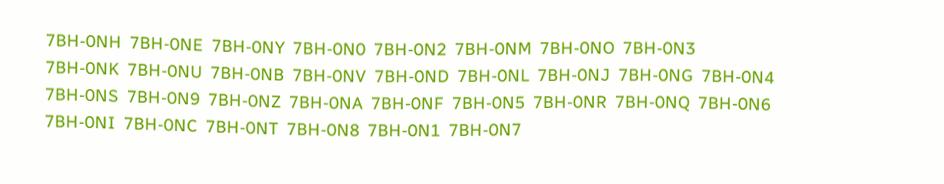7BH-0NH  7BH-0NE  7BH-0NY  7BH-0N0  7BH-0N2  7BH-0NM  7BH-0NO  7BH-0N3  7BH-0NK  7BH-0NU  7BH-0NB  7BH-0NV  7BH-0ND  7BH-0NL  7BH-0NJ  7BH-0NG  7BH-0N4  7BH-0NS  7BH-0N9  7BH-0NZ  7BH-0NA  7BH-0NF  7BH-0N5  7BH-0NR  7BH-0NQ  7BH-0N6  7BH-0NI  7BH-0NC  7BH-0NT  7BH-0N8  7BH-0N1  7BH-0N7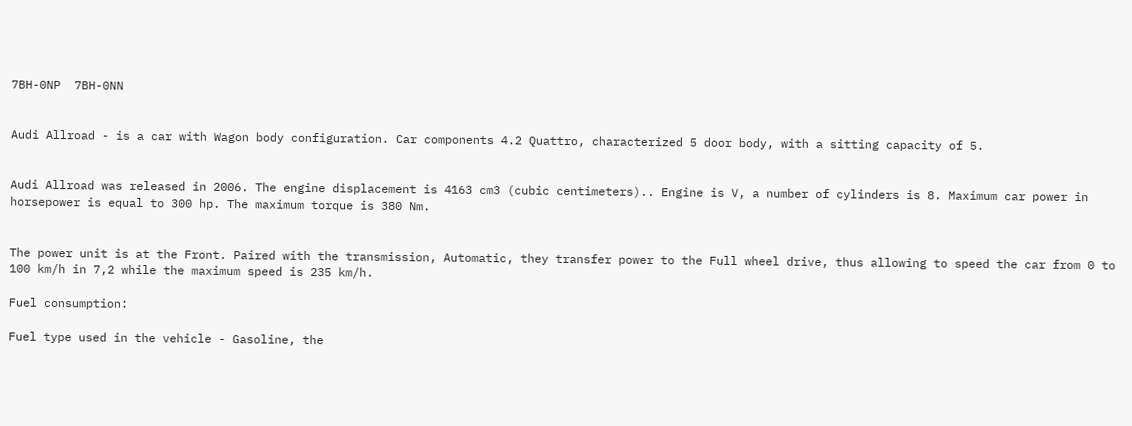7BH-0NP  7BH-0NN


Audi Allroad - is a car with Wagon body configuration. Car components 4.2 Quattro, characterized 5 door body, with a sitting capacity of 5.


Audi Allroad was released in 2006. The engine displacement is 4163 cm3 (cubic centimeters).. Engine is V, a number of cylinders is 8. Maximum car power in horsepower is equal to 300 hp. The maximum torque is 380 Nm.


The power unit is at the Front. Paired with the transmission, Automatic, they transfer power to the Full wheel drive, thus allowing to speed the car from 0 to 100 km/h in 7,2 while the maximum speed is 235 km/h.

Fuel consumption:

Fuel type used in the vehicle - Gasoline, the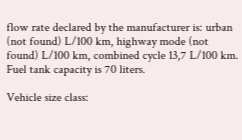flow rate declared by the manufacturer is: urban (not found) L/100 km, highway mode (not found) L/100 km, combined cycle 13,7 L/100 km. Fuel tank capacity is 70 liters.

Vehicle size class: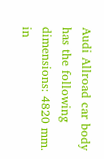Audi Allroad car body has the following dimensions: 4820 mm. in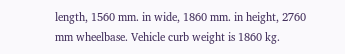length, 1560 mm. in wide, 1860 mm. in height, 2760 mm wheelbase. Vehicle curb weight is 1860 kg.